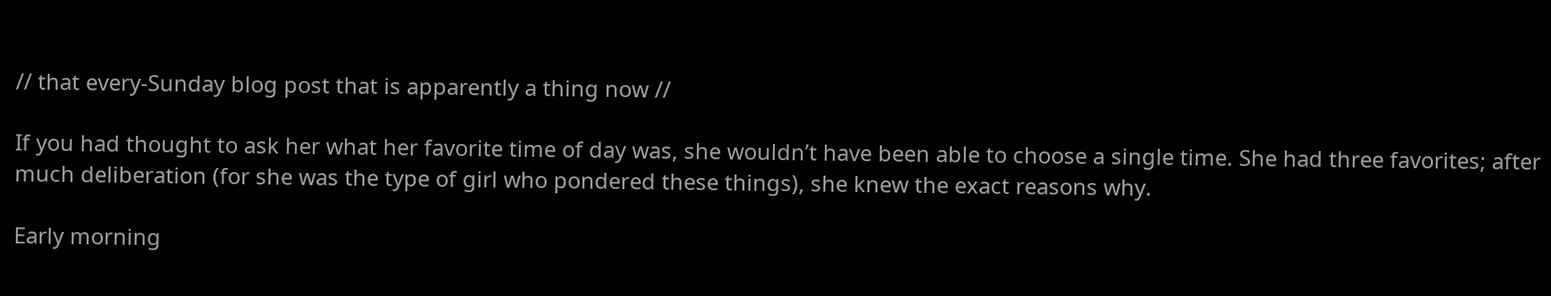// that every-Sunday blog post that is apparently a thing now //

If you had thought to ask her what her favorite time of day was, she wouldn’t have been able to choose a single time. She had three favorites; after much deliberation (for she was the type of girl who pondered these things), she knew the exact reasons why.

Early morning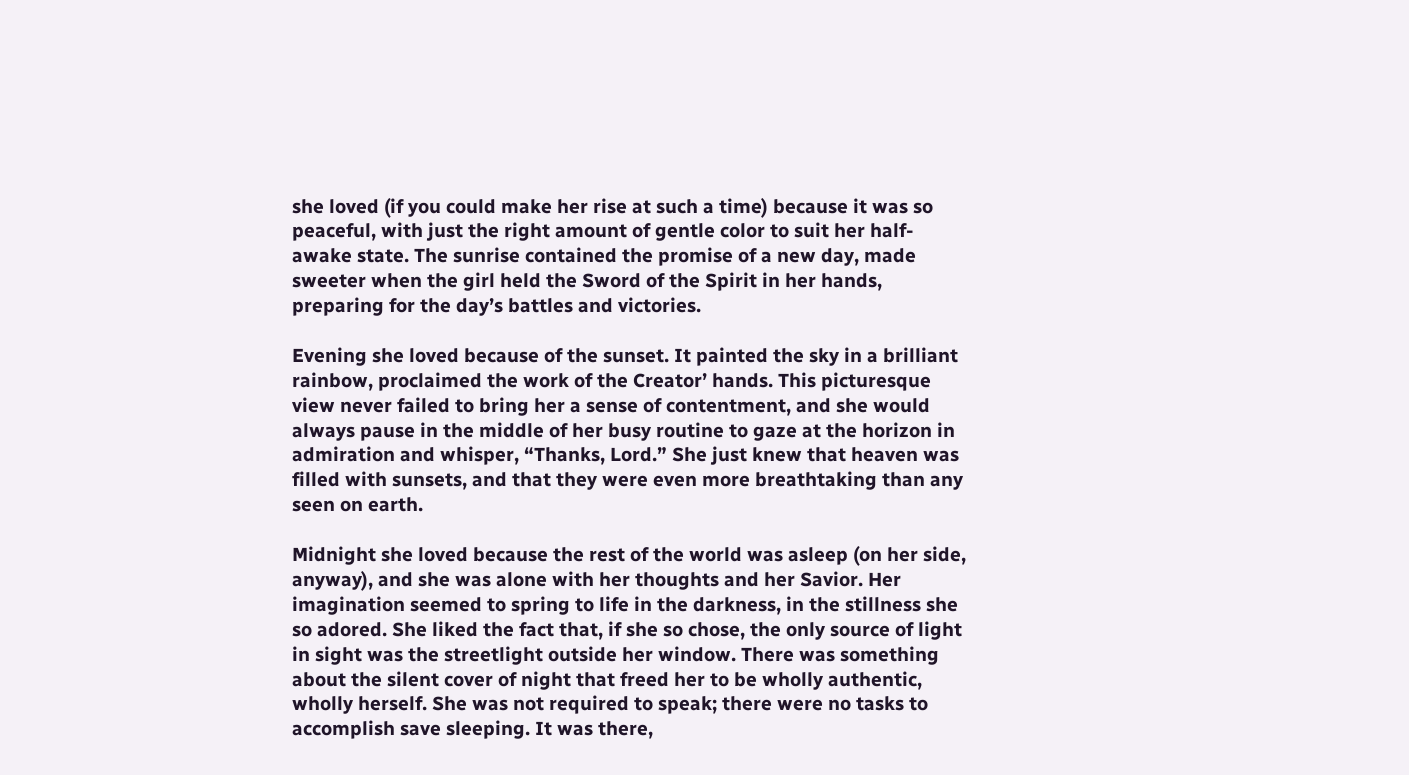she loved (if you could make her rise at such a time) because it was so peaceful, with just the right amount of gentle color to suit her half-awake state. The sunrise contained the promise of a new day, made sweeter when the girl held the Sword of the Spirit in her hands, preparing for the day’s battles and victories.

Evening she loved because of the sunset. It painted the sky in a brilliant rainbow, proclaimed the work of the Creator’ hands. This picturesque view never failed to bring her a sense of contentment, and she would always pause in the middle of her busy routine to gaze at the horizon in admiration and whisper, “Thanks, Lord.” She just knew that heaven was filled with sunsets, and that they were even more breathtaking than any seen on earth.

Midnight she loved because the rest of the world was asleep (on her side, anyway), and she was alone with her thoughts and her Savior. Her imagination seemed to spring to life in the darkness, in the stillness she so adored. She liked the fact that, if she so chose, the only source of light in sight was the streetlight outside her window. There was something about the silent cover of night that freed her to be wholly authentic, wholly herself. She was not required to speak; there were no tasks to accomplish save sleeping. It was there,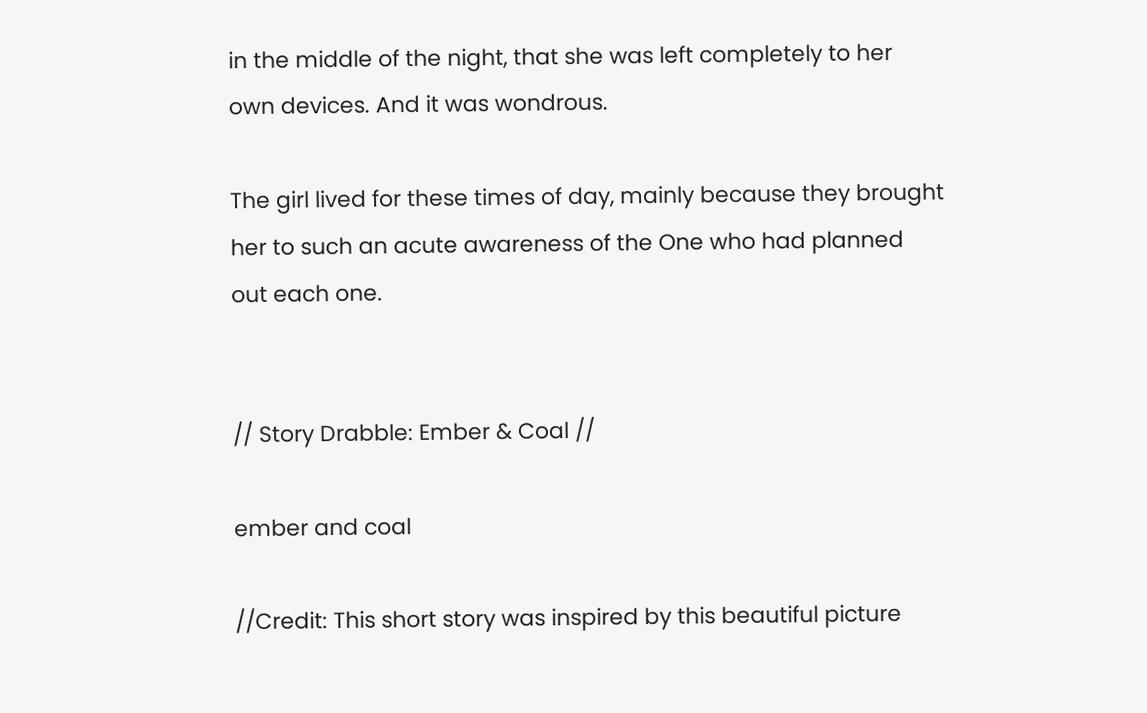in the middle of the night, that she was left completely to her own devices. And it was wondrous.

The girl lived for these times of day, mainly because they brought her to such an acute awareness of the One who had planned out each one.


// Story Drabble: Ember & Coal //

ember and coal

//Credit: This short story was inspired by this beautiful picture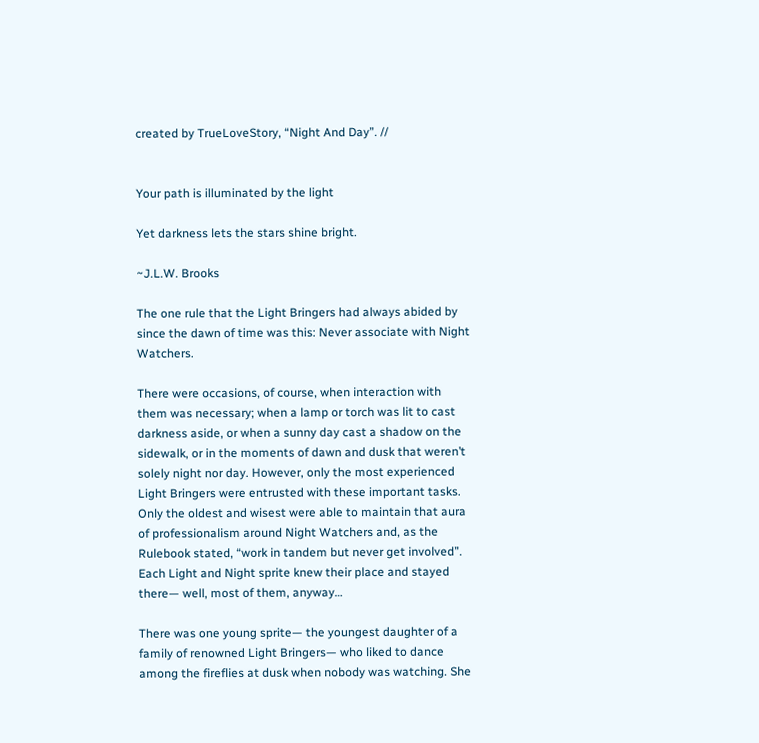created by TrueLoveStory, “Night And Day”. //


Your path is illuminated by the light

Yet darkness lets the stars shine bright.

~J.L.W. Brooks

The one rule that the Light Bringers had always abided by since the dawn of time was this: Never associate with Night Watchers.

There were occasions, of course, when interaction with them was necessary; when a lamp or torch was lit to cast darkness aside, or when a sunny day cast a shadow on the sidewalk, or in the moments of dawn and dusk that weren’t solely night nor day. However, only the most experienced Light Bringers were entrusted with these important tasks. Only the oldest and wisest were able to maintain that aura of professionalism around Night Watchers and, as the Rulebook stated, “work in tandem but never get involved”. Each Light and Night sprite knew their place and stayed there— well, most of them, anyway…

There was one young sprite— the youngest daughter of a family of renowned Light Bringers— who liked to dance among the fireflies at dusk when nobody was watching. She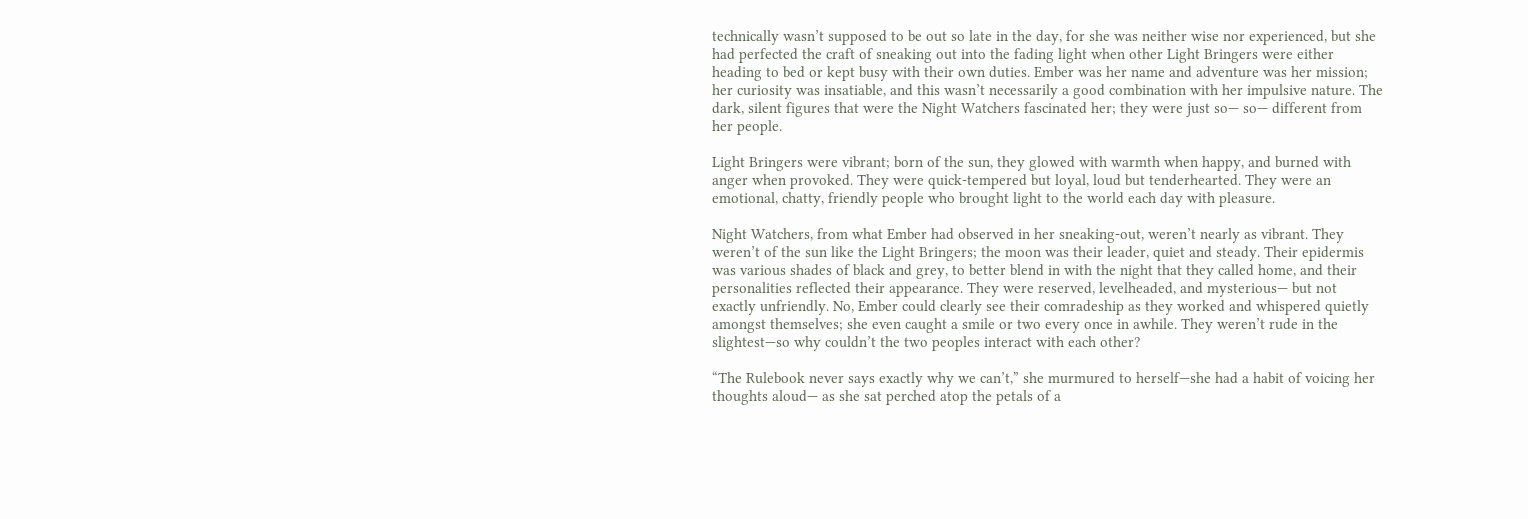technically wasn’t supposed to be out so late in the day, for she was neither wise nor experienced, but she had perfected the craft of sneaking out into the fading light when other Light Bringers were either heading to bed or kept busy with their own duties. Ember was her name and adventure was her mission; her curiosity was insatiable, and this wasn’t necessarily a good combination with her impulsive nature. The dark, silent figures that were the Night Watchers fascinated her; they were just so— so— different from her people.

Light Bringers were vibrant; born of the sun, they glowed with warmth when happy, and burned with anger when provoked. They were quick-tempered but loyal, loud but tenderhearted. They were an emotional, chatty, friendly people who brought light to the world each day with pleasure.

Night Watchers, from what Ember had observed in her sneaking-out, weren’t nearly as vibrant. They weren’t of the sun like the Light Bringers; the moon was their leader, quiet and steady. Their epidermis was various shades of black and grey, to better blend in with the night that they called home, and their personalities reflected their appearance. They were reserved, levelheaded, and mysterious— but not exactly unfriendly. No, Ember could clearly see their comradeship as they worked and whispered quietly amongst themselves; she even caught a smile or two every once in awhile. They weren’t rude in the slightest—so why couldn’t the two peoples interact with each other?

“The Rulebook never says exactly why we can’t,” she murmured to herself—she had a habit of voicing her thoughts aloud— as she sat perched atop the petals of a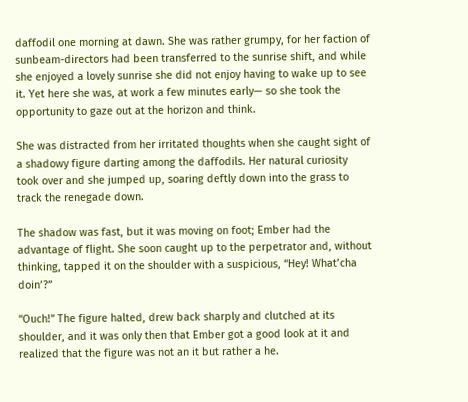daffodil one morning at dawn. She was rather grumpy, for her faction of sunbeam-directors had been transferred to the sunrise shift, and while she enjoyed a lovely sunrise she did not enjoy having to wake up to see it. Yet here she was, at work a few minutes early— so she took the opportunity to gaze out at the horizon and think.

She was distracted from her irritated thoughts when she caught sight of a shadowy figure darting among the daffodils. Her natural curiosity took over and she jumped up, soaring deftly down into the grass to track the renegade down.

The shadow was fast, but it was moving on foot; Ember had the advantage of flight. She soon caught up to the perpetrator and, without thinking, tapped it on the shoulder with a suspicious, “Hey! What’cha doin’?”

“Ouch!” The figure halted, drew back sharply and clutched at its shoulder, and it was only then that Ember got a good look at it and realized that the figure was not an it but rather a he.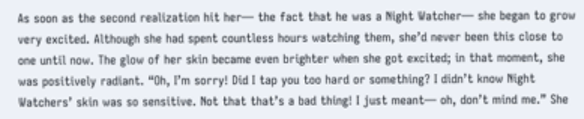As soon as the second realization hit her— the fact that he was a Night Watcher— she began to grow very excited. Although she had spent countless hours watching them, she’d never been this close to one until now. The glow of her skin became even brighter when she got excited; in that moment, she was positively radiant. “Oh, I’m sorry! Did I tap you too hard or something? I didn’t know Night Watchers’ skin was so sensitive. Not that that’s a bad thing! I just meant— oh, don’t mind me.” She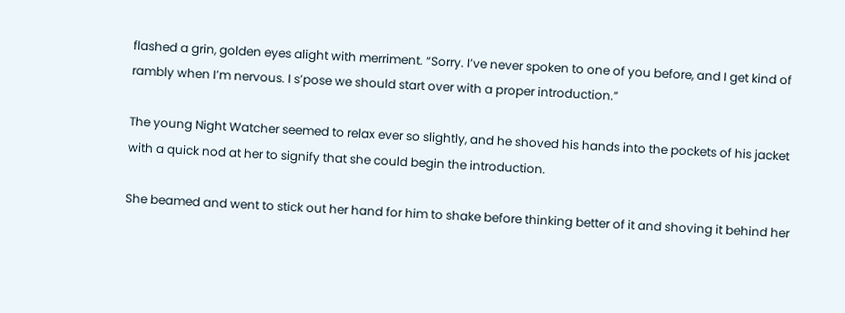flashed a grin, golden eyes alight with merriment. “Sorry. I’ve never spoken to one of you before, and I get kind of rambly when I’m nervous. I s’pose we should start over with a proper introduction.”

The young Night Watcher seemed to relax ever so slightly, and he shoved his hands into the pockets of his jacket with a quick nod at her to signify that she could begin the introduction.

She beamed and went to stick out her hand for him to shake before thinking better of it and shoving it behind her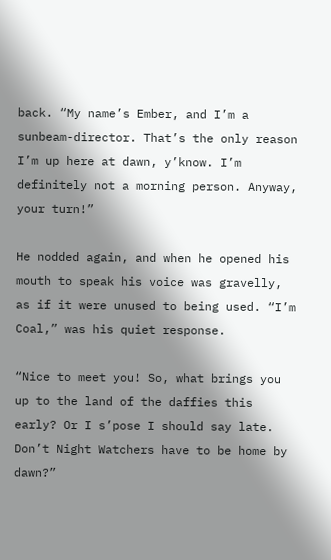back. “My name’s Ember, and I’m a sunbeam-director. That’s the only reason I’m up here at dawn, y’know. I’m definitely not a morning person. Anyway, your turn!”

He nodded again, and when he opened his mouth to speak his voice was gravelly, as if it were unused to being used. “I’m Coal,” was his quiet response.

“Nice to meet you! So, what brings you up to the land of the daffies this early? Or I s’pose I should say late. Don’t Night Watchers have to be home by dawn?”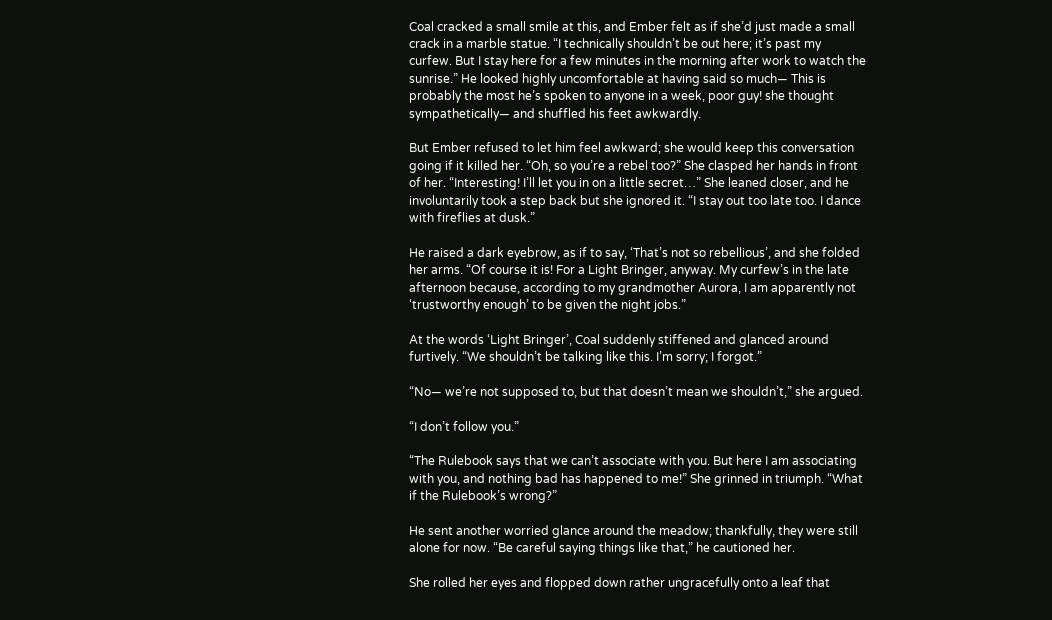Coal cracked a small smile at this, and Ember felt as if she’d just made a small crack in a marble statue. “I technically shouldn’t be out here; it’s past my curfew. But I stay here for a few minutes in the morning after work to watch the sunrise.” He looked highly uncomfortable at having said so much— This is probably the most he’s spoken to anyone in a week, poor guy! she thought sympathetically— and shuffled his feet awkwardly.

But Ember refused to let him feel awkward; she would keep this conversation going if it killed her. “Oh, so you’re a rebel too?” She clasped her hands in front of her. “Interesting! I’ll let you in on a little secret…” She leaned closer, and he involuntarily took a step back but she ignored it. “I stay out too late too. I dance with fireflies at dusk.”

He raised a dark eyebrow, as if to say, ‘That’s not so rebellious’, and she folded her arms. “Of course it is! For a Light Bringer, anyway. My curfew’s in the late afternoon because, according to my grandmother Aurora, I am apparently not ‘trustworthy enough’ to be given the night jobs.”

At the words ‘Light Bringer’, Coal suddenly stiffened and glanced around furtively. “We shouldn’t be talking like this. I’m sorry; I forgot.”

“No— we’re not supposed to, but that doesn’t mean we shouldn’t,” she argued.

“I don’t follow you.”

“The Rulebook says that we can’t associate with you. But here I am associating with you, and nothing bad has happened to me!” She grinned in triumph. “What if the Rulebook’s wrong?”

He sent another worried glance around the meadow; thankfully, they were still alone for now. “Be careful saying things like that,” he cautioned her.

She rolled her eyes and flopped down rather ungracefully onto a leaf that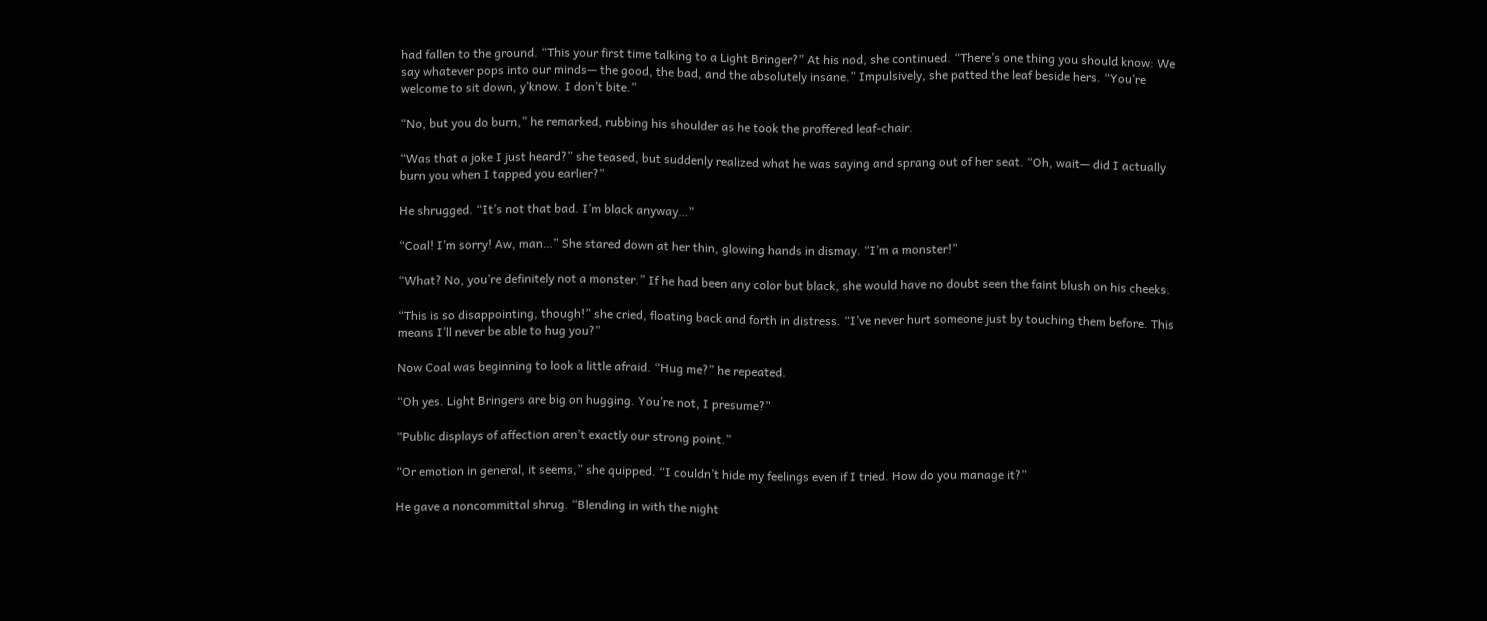had fallen to the ground. “This your first time talking to a Light Bringer?” At his nod, she continued. “There’s one thing you should know: We say whatever pops into our minds— the good, the bad, and the absolutely insane.” Impulsively, she patted the leaf beside hers. “You’re welcome to sit down, y’know. I don’t bite.”

“No, but you do burn,” he remarked, rubbing his shoulder as he took the proffered leaf-chair.

“Was that a joke I just heard?” she teased, but suddenly realized what he was saying and sprang out of her seat. “Oh, wait— did I actually burn you when I tapped you earlier?”

He shrugged. “It’s not that bad. I’m black anyway…”

“Coal! I’m sorry! Aw, man…” She stared down at her thin, glowing hands in dismay. “I’m a monster!”

“What? No, you’re definitely not a monster.” If he had been any color but black, she would have no doubt seen the faint blush on his cheeks.

“This is so disappointing, though!” she cried, floating back and forth in distress. “I’ve never hurt someone just by touching them before. This means I’ll never be able to hug you?”

Now Coal was beginning to look a little afraid. “Hug me?” he repeated.

“Oh yes. Light Bringers are big on hugging. You’re not, I presume?”

“Public displays of affection aren’t exactly our strong point.”

“Or emotion in general, it seems,” she quipped. “I couldn’t hide my feelings even if I tried. How do you manage it?”

He gave a noncommittal shrug. “Blending in with the night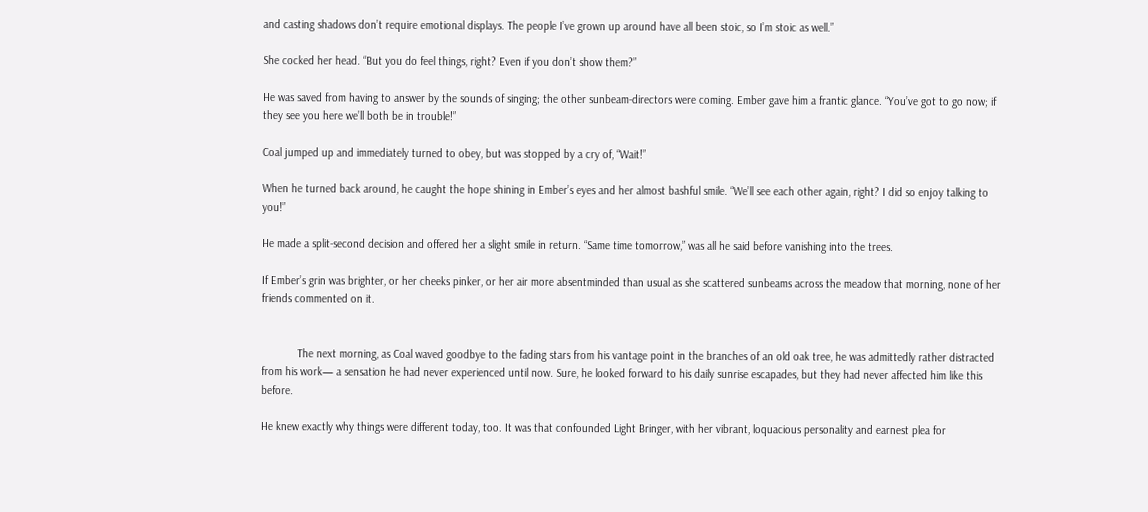and casting shadows don’t require emotional displays. The people I’ve grown up around have all been stoic, so I’m stoic as well.”

She cocked her head. “But you do feel things, right? Even if you don’t show them?”

He was saved from having to answer by the sounds of singing; the other sunbeam-directors were coming. Ember gave him a frantic glance. “You’ve got to go now; if they see you here we’ll both be in trouble!”

Coal jumped up and immediately turned to obey, but was stopped by a cry of, “Wait!”

When he turned back around, he caught the hope shining in Ember’s eyes and her almost bashful smile. “We’ll see each other again, right? I did so enjoy talking to you!”

He made a split-second decision and offered her a slight smile in return. “Same time tomorrow,” was all he said before vanishing into the trees.

If Ember’s grin was brighter, or her cheeks pinker, or her air more absentminded than usual as she scattered sunbeams across the meadow that morning, none of her friends commented on it.


            The next morning, as Coal waved goodbye to the fading stars from his vantage point in the branches of an old oak tree, he was admittedly rather distracted from his work— a sensation he had never experienced until now. Sure, he looked forward to his daily sunrise escapades, but they had never affected him like this before.

He knew exactly why things were different today, too. It was that confounded Light Bringer, with her vibrant, loquacious personality and earnest plea for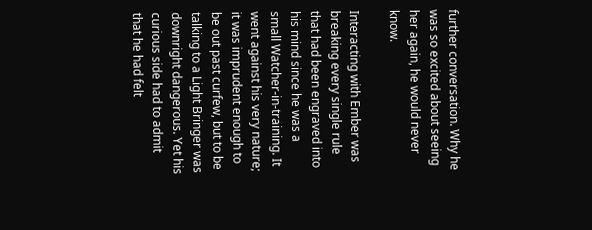further conversation. Why he was so excited about seeing her again, he would never know.

Interacting with Ember was breaking every single rule that had been engraved into his mind since he was a small Watcher-in-training. It went against his very nature; it was imprudent enough to be out past curfew, but to be talking to a Light Bringer was downright dangerous. Yet his curious side had to admit that he had felt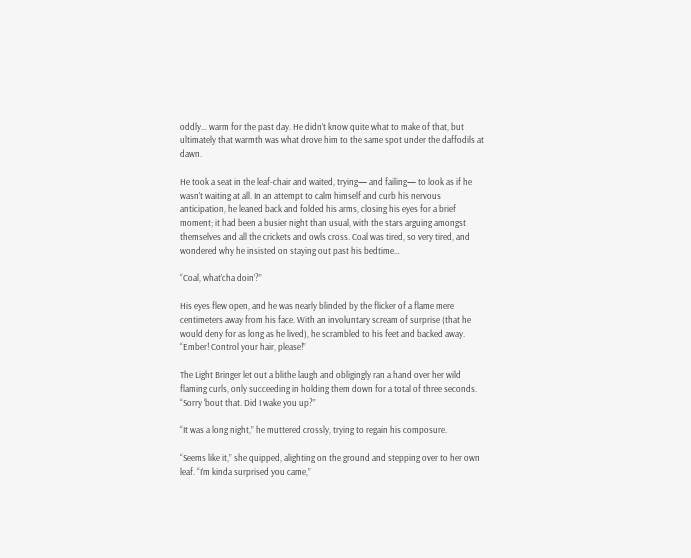oddly… warm for the past day. He didn’t know quite what to make of that, but ultimately that warmth was what drove him to the same spot under the daffodils at dawn.

He took a seat in the leaf-chair and waited, trying— and failing— to look as if he wasn’t waiting at all. In an attempt to calm himself and curb his nervous anticipation, he leaned back and folded his arms, closing his eyes for a brief moment; it had been a busier night than usual, with the stars arguing amongst themselves and all the crickets and owls cross. Coal was tired, so very tired, and wondered why he insisted on staying out past his bedtime…

“Coal, what’cha doin’?”

His eyes flew open, and he was nearly blinded by the flicker of a flame mere centimeters away from his face. With an involuntary scream of surprise (that he would deny for as long as he lived), he scrambled to his feet and backed away. “Ember! Control your hair, please!”

The Light Bringer let out a blithe laugh and obligingly ran a hand over her wild flaming curls, only succeeding in holding them down for a total of three seconds. “Sorry ‘bout that. Did I wake you up?”

“It was a long night,” he muttered crossly, trying to regain his composure.

“Seems like it,” she quipped, alighting on the ground and stepping over to her own leaf. “I’m kinda surprised you came,”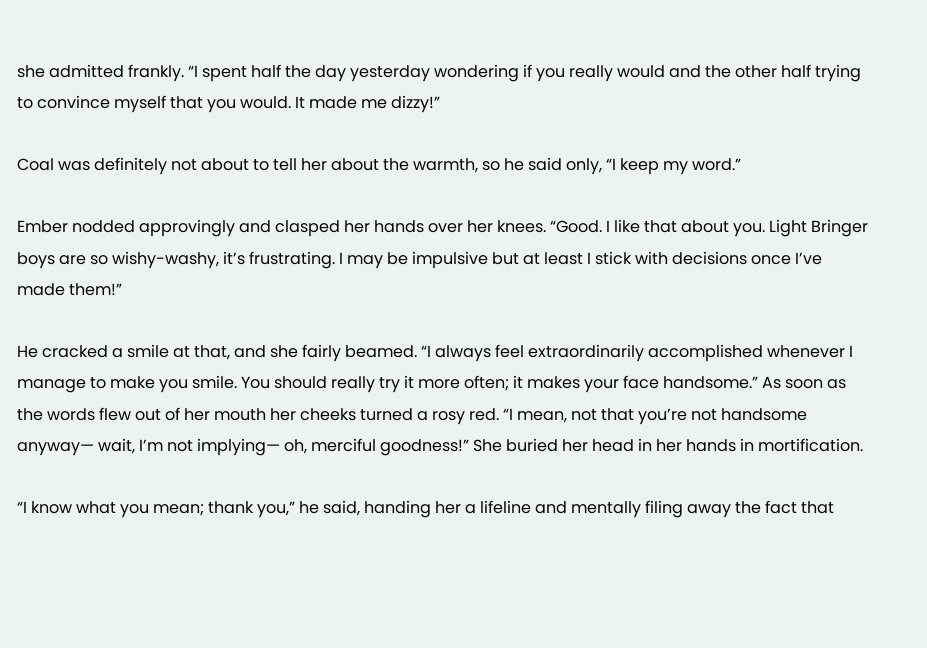she admitted frankly. “I spent half the day yesterday wondering if you really would and the other half trying to convince myself that you would. It made me dizzy!”

Coal was definitely not about to tell her about the warmth, so he said only, “I keep my word.”

Ember nodded approvingly and clasped her hands over her knees. “Good. I like that about you. Light Bringer boys are so wishy-washy, it’s frustrating. I may be impulsive but at least I stick with decisions once I’ve made them!”

He cracked a smile at that, and she fairly beamed. “I always feel extraordinarily accomplished whenever I manage to make you smile. You should really try it more often; it makes your face handsome.” As soon as the words flew out of her mouth her cheeks turned a rosy red. “I mean, not that you’re not handsome anyway— wait, I’m not implying— oh, merciful goodness!” She buried her head in her hands in mortification.

“I know what you mean; thank you,” he said, handing her a lifeline and mentally filing away the fact that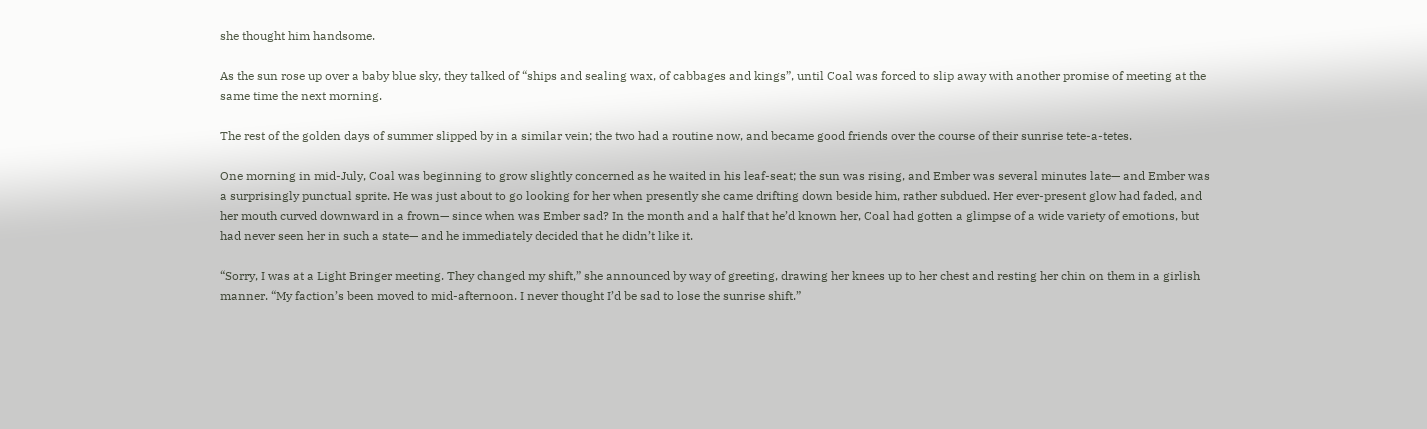she thought him handsome.

As the sun rose up over a baby blue sky, they talked of “ships and sealing wax, of cabbages and kings”, until Coal was forced to slip away with another promise of meeting at the same time the next morning.

The rest of the golden days of summer slipped by in a similar vein; the two had a routine now, and became good friends over the course of their sunrise tete-a-tetes.

One morning in mid-July, Coal was beginning to grow slightly concerned as he waited in his leaf-seat; the sun was rising, and Ember was several minutes late— and Ember was a surprisingly punctual sprite. He was just about to go looking for her when presently she came drifting down beside him, rather subdued. Her ever-present glow had faded, and her mouth curved downward in a frown— since when was Ember sad? In the month and a half that he’d known her, Coal had gotten a glimpse of a wide variety of emotions, but had never seen her in such a state— and he immediately decided that he didn’t like it.

“Sorry, I was at a Light Bringer meeting. They changed my shift,” she announced by way of greeting, drawing her knees up to her chest and resting her chin on them in a girlish manner. “My faction’s been moved to mid-afternoon. I never thought I’d be sad to lose the sunrise shift.”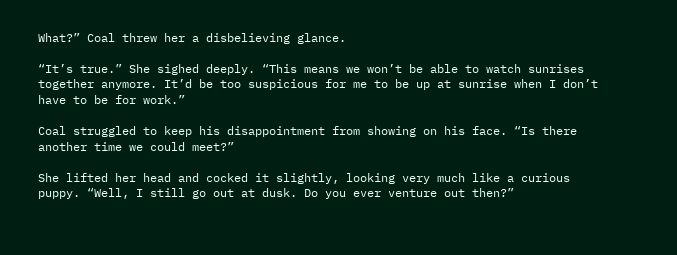What?” Coal threw her a disbelieving glance.

“It’s true.” She sighed deeply. “This means we won’t be able to watch sunrises together anymore. It’d be too suspicious for me to be up at sunrise when I don’t have to be for work.”

Coal struggled to keep his disappointment from showing on his face. “Is there another time we could meet?”

She lifted her head and cocked it slightly, looking very much like a curious puppy. “Well, I still go out at dusk. Do you ever venture out then?”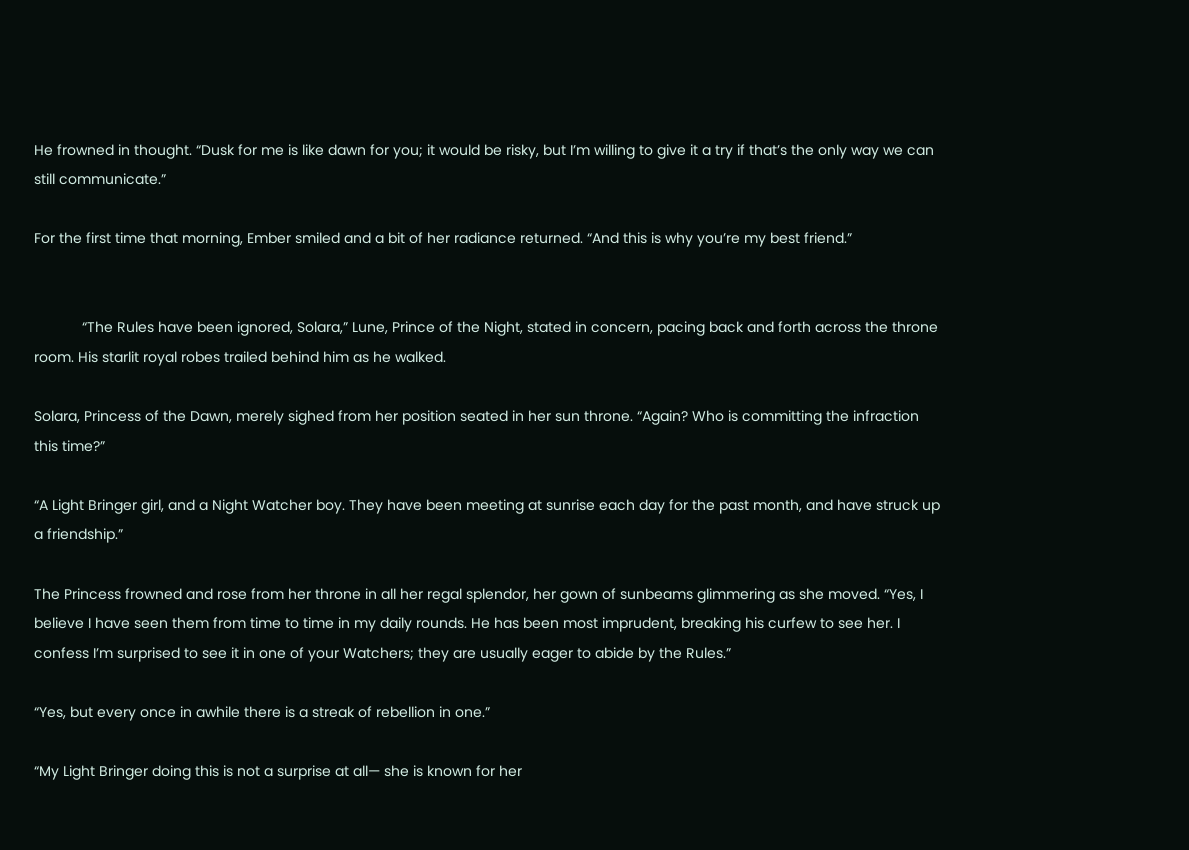He frowned in thought. “Dusk for me is like dawn for you; it would be risky, but I’m willing to give it a try if that’s the only way we can still communicate.”

For the first time that morning, Ember smiled and a bit of her radiance returned. “And this is why you’re my best friend.”


            “The Rules have been ignored, Solara,” Lune, Prince of the Night, stated in concern, pacing back and forth across the throne room. His starlit royal robes trailed behind him as he walked.

Solara, Princess of the Dawn, merely sighed from her position seated in her sun throne. “Again? Who is committing the infraction this time?”

“A Light Bringer girl, and a Night Watcher boy. They have been meeting at sunrise each day for the past month, and have struck up a friendship.”

The Princess frowned and rose from her throne in all her regal splendor, her gown of sunbeams glimmering as she moved. “Yes, I believe I have seen them from time to time in my daily rounds. He has been most imprudent, breaking his curfew to see her. I confess I’m surprised to see it in one of your Watchers; they are usually eager to abide by the Rules.”

“Yes, but every once in awhile there is a streak of rebellion in one.”

“My Light Bringer doing this is not a surprise at all— she is known for her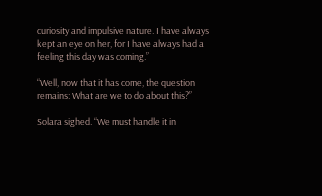curiosity and impulsive nature. I have always kept an eye on her, for I have always had a feeling this day was coming.”

“Well, now that it has come, the question remains: What are we to do about this?”

Solara sighed. “We must handle it in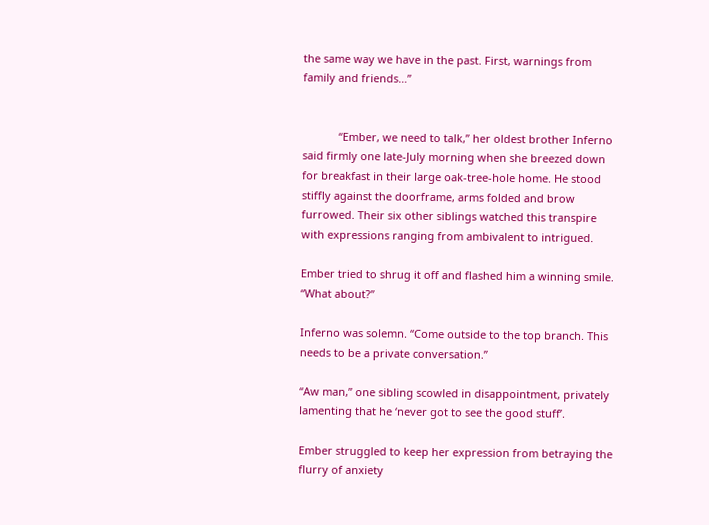the same way we have in the past. First, warnings from family and friends…”


            “Ember, we need to talk,” her oldest brother Inferno said firmly one late-July morning when she breezed down for breakfast in their large oak-tree-hole home. He stood stiffly against the doorframe, arms folded and brow furrowed. Their six other siblings watched this transpire with expressions ranging from ambivalent to intrigued.

Ember tried to shrug it off and flashed him a winning smile. “What about?”

Inferno was solemn. “Come outside to the top branch. This needs to be a private conversation.”

“Aw man,” one sibling scowled in disappointment, privately lamenting that he ‘never got to see the good stuff’.

Ember struggled to keep her expression from betraying the flurry of anxiety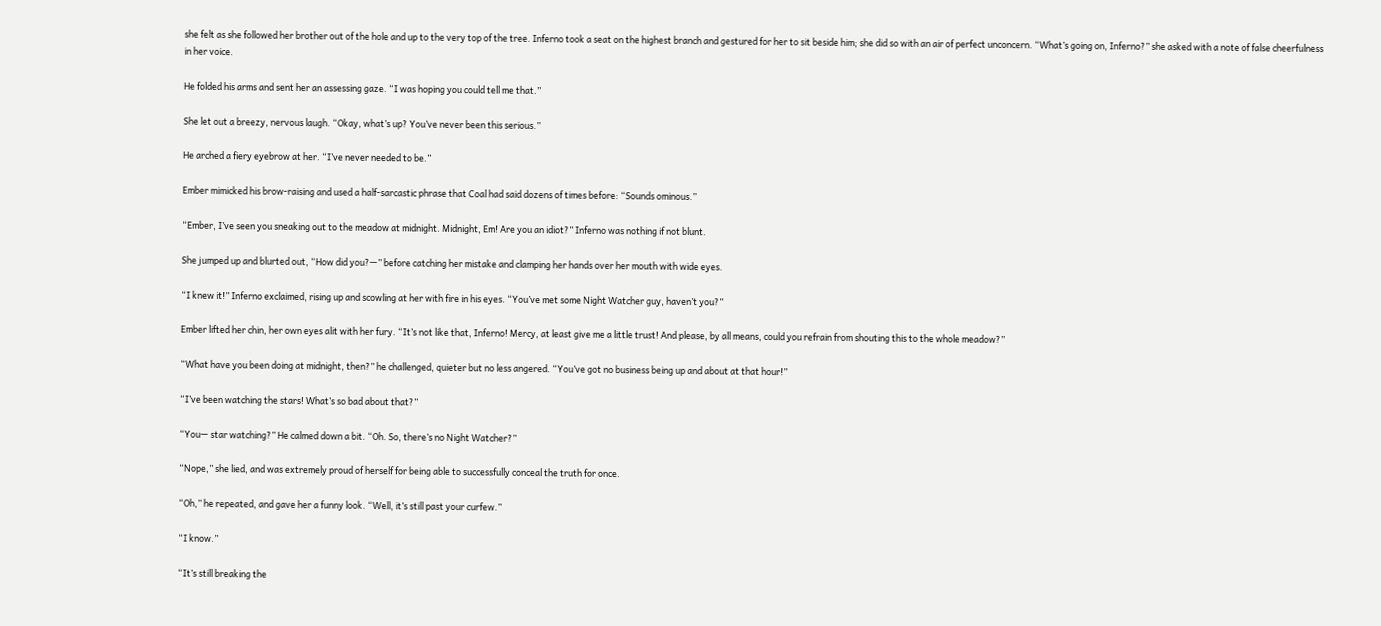she felt as she followed her brother out of the hole and up to the very top of the tree. Inferno took a seat on the highest branch and gestured for her to sit beside him; she did so with an air of perfect unconcern. “What’s going on, Inferno?” she asked with a note of false cheerfulness in her voice.

He folded his arms and sent her an assessing gaze. “I was hoping you could tell me that.”

She let out a breezy, nervous laugh. “Okay, what’s up? You’ve never been this serious.”

He arched a fiery eyebrow at her. “I’ve never needed to be.”

Ember mimicked his brow-raising and used a half-sarcastic phrase that Coal had said dozens of times before: “Sounds ominous.”

“Ember, I’ve seen you sneaking out to the meadow at midnight. Midnight, Em! Are you an idiot?” Inferno was nothing if not blunt.

She jumped up and blurted out, “How did you?—” before catching her mistake and clamping her hands over her mouth with wide eyes.

“I knew it!” Inferno exclaimed, rising up and scowling at her with fire in his eyes. “You’ve met some Night Watcher guy, haven’t you?”

Ember lifted her chin, her own eyes alit with her fury. “It’s not like that, Inferno! Mercy, at least give me a little trust! And please, by all means, could you refrain from shouting this to the whole meadow?”

“What have you been doing at midnight, then?” he challenged, quieter but no less angered. “You’ve got no business being up and about at that hour!”

“I’ve been watching the stars! What’s so bad about that?”

“You— star watching?” He calmed down a bit. “Oh. So, there’s no Night Watcher?”

“Nope,” she lied, and was extremely proud of herself for being able to successfully conceal the truth for once.

“Oh,” he repeated, and gave her a funny look. “Well, it’s still past your curfew.”

“I know.”

“It’s still breaking the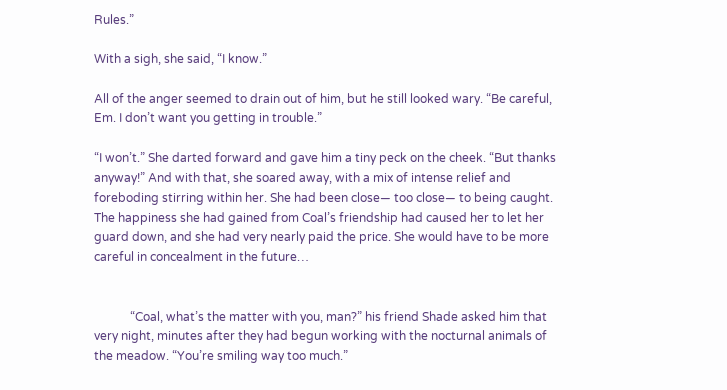Rules.”

With a sigh, she said, “I know.”

All of the anger seemed to drain out of him, but he still looked wary. “Be careful, Em. I don’t want you getting in trouble.”

“I won’t.” She darted forward and gave him a tiny peck on the cheek. “But thanks anyway!” And with that, she soared away, with a mix of intense relief and foreboding stirring within her. She had been close— too close— to being caught. The happiness she had gained from Coal’s friendship had caused her to let her guard down, and she had very nearly paid the price. She would have to be more careful in concealment in the future…


            “Coal, what’s the matter with you, man?” his friend Shade asked him that very night, minutes after they had begun working with the nocturnal animals of the meadow. “You’re smiling way too much.”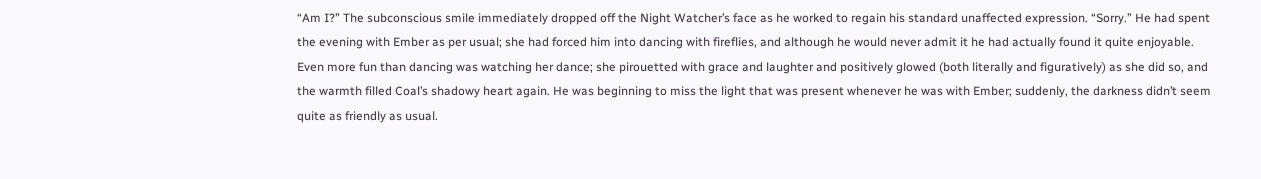“Am I?” The subconscious smile immediately dropped off the Night Watcher’s face as he worked to regain his standard unaffected expression. “Sorry.” He had spent the evening with Ember as per usual; she had forced him into dancing with fireflies, and although he would never admit it he had actually found it quite enjoyable. Even more fun than dancing was watching her dance; she pirouetted with grace and laughter and positively glowed (both literally and figuratively) as she did so, and the warmth filled Coal’s shadowy heart again. He was beginning to miss the light that was present whenever he was with Ember; suddenly, the darkness didn’t seem quite as friendly as usual.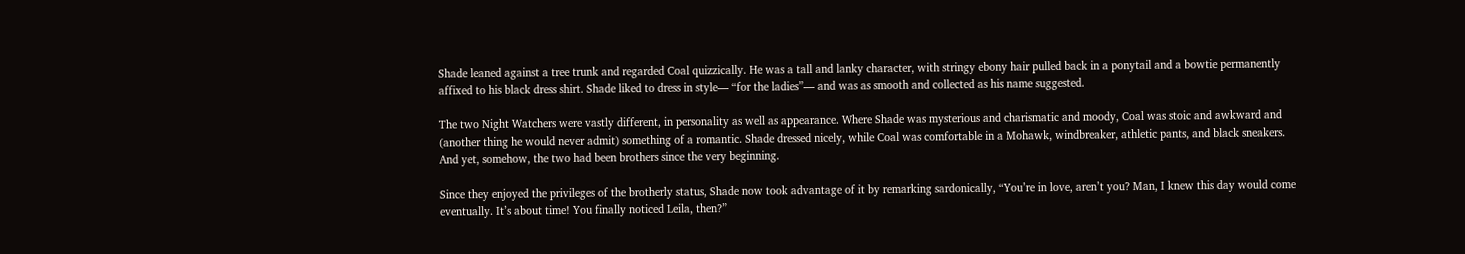Shade leaned against a tree trunk and regarded Coal quizzically. He was a tall and lanky character, with stringy ebony hair pulled back in a ponytail and a bowtie permanently affixed to his black dress shirt. Shade liked to dress in style— “for the ladies”— and was as smooth and collected as his name suggested.

The two Night Watchers were vastly different, in personality as well as appearance. Where Shade was mysterious and charismatic and moody, Coal was stoic and awkward and (another thing he would never admit) something of a romantic. Shade dressed nicely, while Coal was comfortable in a Mohawk, windbreaker, athletic pants, and black sneakers. And yet, somehow, the two had been brothers since the very beginning.

Since they enjoyed the privileges of the brotherly status, Shade now took advantage of it by remarking sardonically, “You’re in love, aren’t you? Man, I knew this day would come eventually. It’s about time! You finally noticed Leila, then?”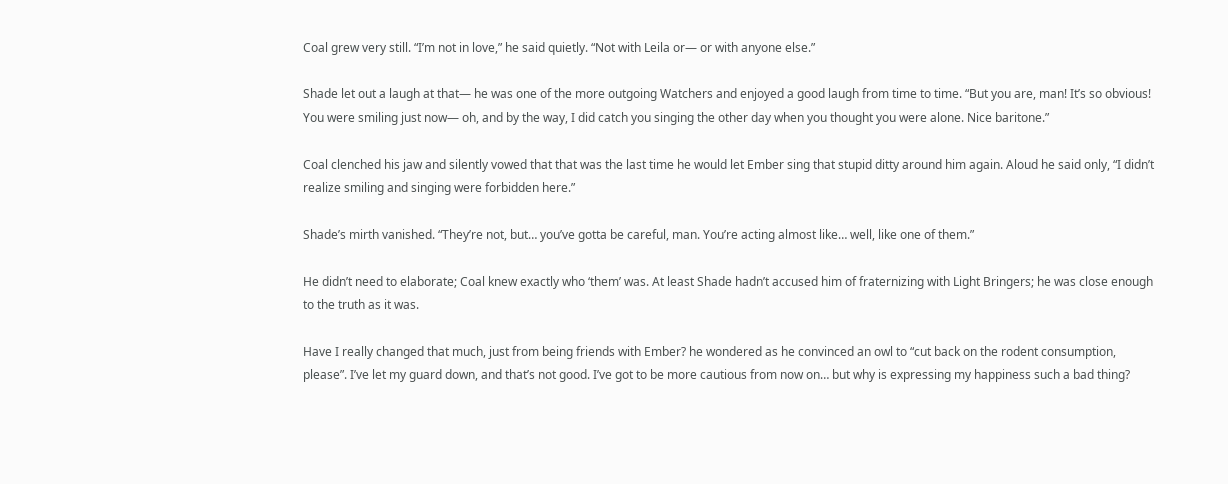Coal grew very still. “I’m not in love,” he said quietly. “Not with Leila or— or with anyone else.”

Shade let out a laugh at that— he was one of the more outgoing Watchers and enjoyed a good laugh from time to time. “But you are, man! It’s so obvious! You were smiling just now— oh, and by the way, I did catch you singing the other day when you thought you were alone. Nice baritone.”

Coal clenched his jaw and silently vowed that that was the last time he would let Ember sing that stupid ditty around him again. Aloud he said only, “I didn’t realize smiling and singing were forbidden here.”

Shade’s mirth vanished. “They’re not, but… you’ve gotta be careful, man. You’re acting almost like… well, like one of them.”

He didn’t need to elaborate; Coal knew exactly who ‘them’ was. At least Shade hadn’t accused him of fraternizing with Light Bringers; he was close enough to the truth as it was.

Have I really changed that much, just from being friends with Ember? he wondered as he convinced an owl to “cut back on the rodent consumption, please”. I’ve let my guard down, and that’s not good. I’ve got to be more cautious from now on… but why is expressing my happiness such a bad thing?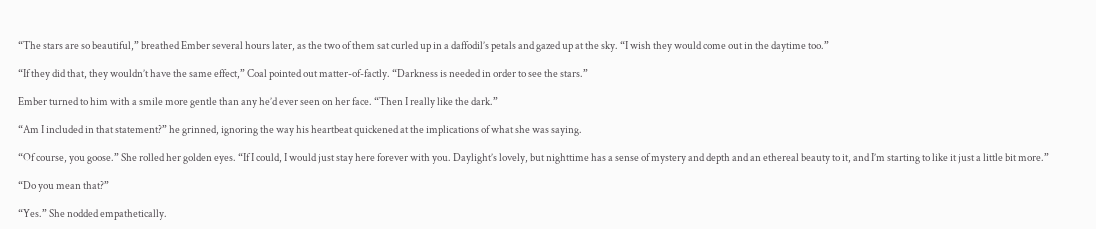“The stars are so beautiful,” breathed Ember several hours later, as the two of them sat curled up in a daffodil’s petals and gazed up at the sky. “I wish they would come out in the daytime too.”

“If they did that, they wouldn’t have the same effect,” Coal pointed out matter-of-factly. “Darkness is needed in order to see the stars.”

Ember turned to him with a smile more gentle than any he’d ever seen on her face. “Then I really like the dark.”

“Am I included in that statement?” he grinned, ignoring the way his heartbeat quickened at the implications of what she was saying.

“Of course, you goose.” She rolled her golden eyes. “If I could, I would just stay here forever with you. Daylight’s lovely, but nighttime has a sense of mystery and depth and an ethereal beauty to it, and I’m starting to like it just a little bit more.”

“Do you mean that?”

“Yes.” She nodded empathetically.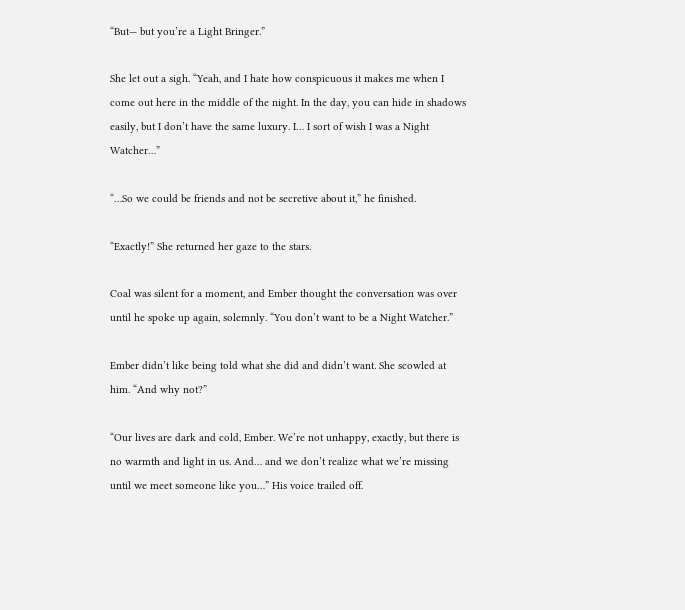“But— but you’re a Light Bringer.”

She let out a sigh. “Yeah, and I hate how conspicuous it makes me when I come out here in the middle of the night. In the day, you can hide in shadows easily, but I don’t have the same luxury. I… I sort of wish I was a Night Watcher…”

“…So we could be friends and not be secretive about it,” he finished.

“Exactly!” She returned her gaze to the stars.

Coal was silent for a moment, and Ember thought the conversation was over until he spoke up again, solemnly. “You don’t want to be a Night Watcher.”

Ember didn’t like being told what she did and didn’t want. She scowled at him. “And why not?”

“Our lives are dark and cold, Ember. We’re not unhappy, exactly, but there is no warmth and light in us. And… and we don’t realize what we’re missing until we meet someone like you…” His voice trailed off.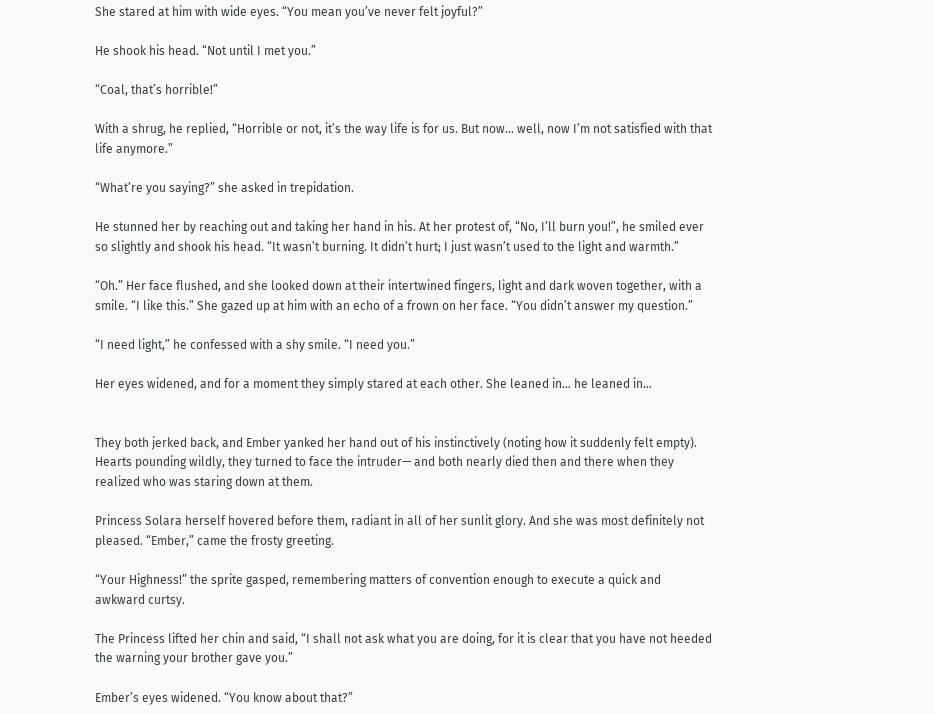She stared at him with wide eyes. “You mean you’ve never felt joyful?”

He shook his head. “Not until I met you.”

“Coal, that’s horrible!”

With a shrug, he replied, “Horrible or not, it’s the way life is for us. But now… well, now I’m not satisfied with that life anymore.”

“What’re you saying?” she asked in trepidation.

He stunned her by reaching out and taking her hand in his. At her protest of, “No, I’ll burn you!”, he smiled ever so slightly and shook his head. “It wasn’t burning. It didn’t hurt; I just wasn’t used to the light and warmth.”

“Oh.” Her face flushed, and she looked down at their intertwined fingers, light and dark woven together, with a smile. “I like this.” She gazed up at him with an echo of a frown on her face. “You didn’t answer my question.”

“I need light,” he confessed with a shy smile. “I need you.”

Her eyes widened, and for a moment they simply stared at each other. She leaned in… he leaned in…


They both jerked back, and Ember yanked her hand out of his instinctively (noting how it suddenly felt empty). Hearts pounding wildly, they turned to face the intruder— and both nearly died then and there when they realized who was staring down at them.

Princess Solara herself hovered before them, radiant in all of her sunlit glory. And she was most definitely not pleased. “Ember,” came the frosty greeting.

“Your Highness!” the sprite gasped, remembering matters of convention enough to execute a quick and awkward curtsy.

The Princess lifted her chin and said, “I shall not ask what you are doing, for it is clear that you have not heeded the warning your brother gave you.”

Ember’s eyes widened. “You know about that?”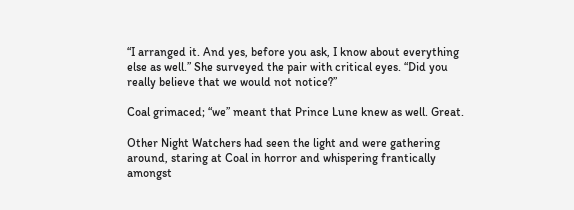“I arranged it. And yes, before you ask, I know about everything else as well.” She surveyed the pair with critical eyes. “Did you really believe that we would not notice?”

Coal grimaced; “we” meant that Prince Lune knew as well. Great.

Other Night Watchers had seen the light and were gathering around, staring at Coal in horror and whispering frantically amongst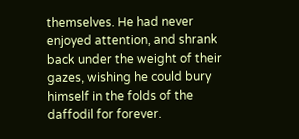themselves. He had never enjoyed attention, and shrank back under the weight of their gazes, wishing he could bury himself in the folds of the daffodil for forever.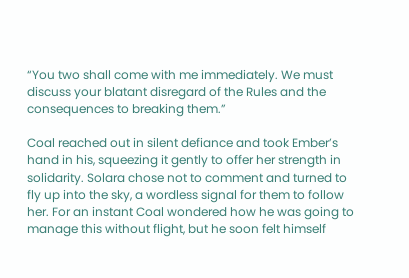“You two shall come with me immediately. We must discuss your blatant disregard of the Rules and the consequences to breaking them.”

Coal reached out in silent defiance and took Ember’s hand in his, squeezing it gently to offer her strength in solidarity. Solara chose not to comment and turned to fly up into the sky, a wordless signal for them to follow her. For an instant Coal wondered how he was going to manage this without flight, but he soon felt himself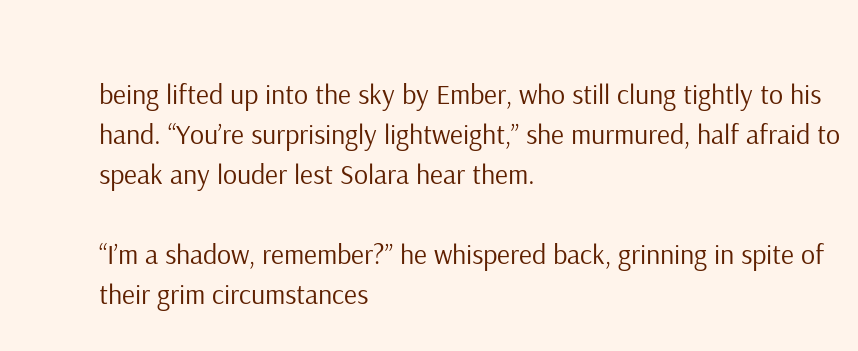being lifted up into the sky by Ember, who still clung tightly to his hand. “You’re surprisingly lightweight,” she murmured, half afraid to speak any louder lest Solara hear them.

“I’m a shadow, remember?” he whispered back, grinning in spite of their grim circumstances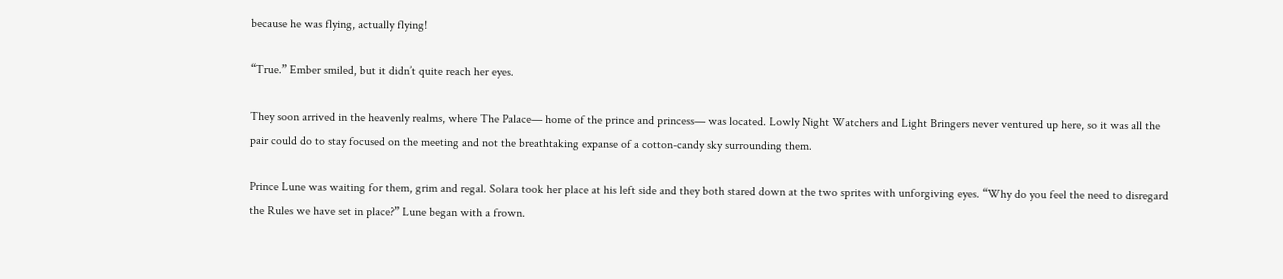because he was flying, actually flying!

“True.” Ember smiled, but it didn’t quite reach her eyes.

They soon arrived in the heavenly realms, where The Palace— home of the prince and princess— was located. Lowly Night Watchers and Light Bringers never ventured up here, so it was all the pair could do to stay focused on the meeting and not the breathtaking expanse of a cotton-candy sky surrounding them.

Prince Lune was waiting for them, grim and regal. Solara took her place at his left side and they both stared down at the two sprites with unforgiving eyes. “Why do you feel the need to disregard the Rules we have set in place?” Lune began with a frown.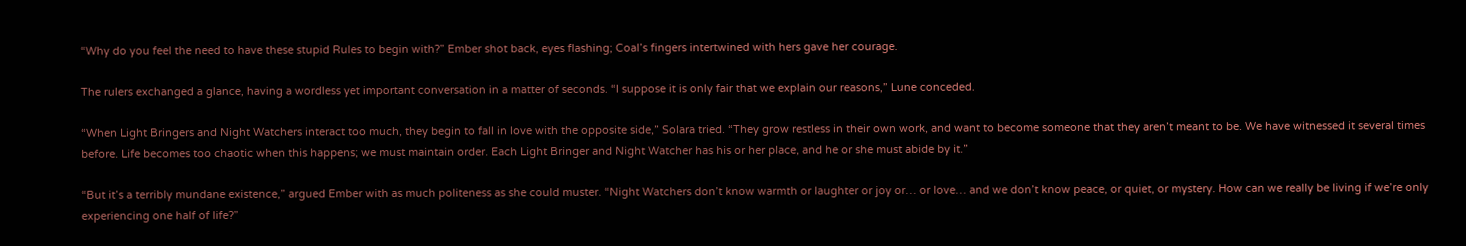“Why do you feel the need to have these stupid Rules to begin with?” Ember shot back, eyes flashing; Coal’s fingers intertwined with hers gave her courage.

The rulers exchanged a glance, having a wordless yet important conversation in a matter of seconds. “I suppose it is only fair that we explain our reasons,” Lune conceded.

“When Light Bringers and Night Watchers interact too much, they begin to fall in love with the opposite side,” Solara tried. “They grow restless in their own work, and want to become someone that they aren’t meant to be. We have witnessed it several times before. Life becomes too chaotic when this happens; we must maintain order. Each Light Bringer and Night Watcher has his or her place, and he or she must abide by it.”

“But it’s a terribly mundane existence,” argued Ember with as much politeness as she could muster. “Night Watchers don’t know warmth or laughter or joy or… or love… and we don’t know peace, or quiet, or mystery. How can we really be living if we’re only experiencing one half of life?”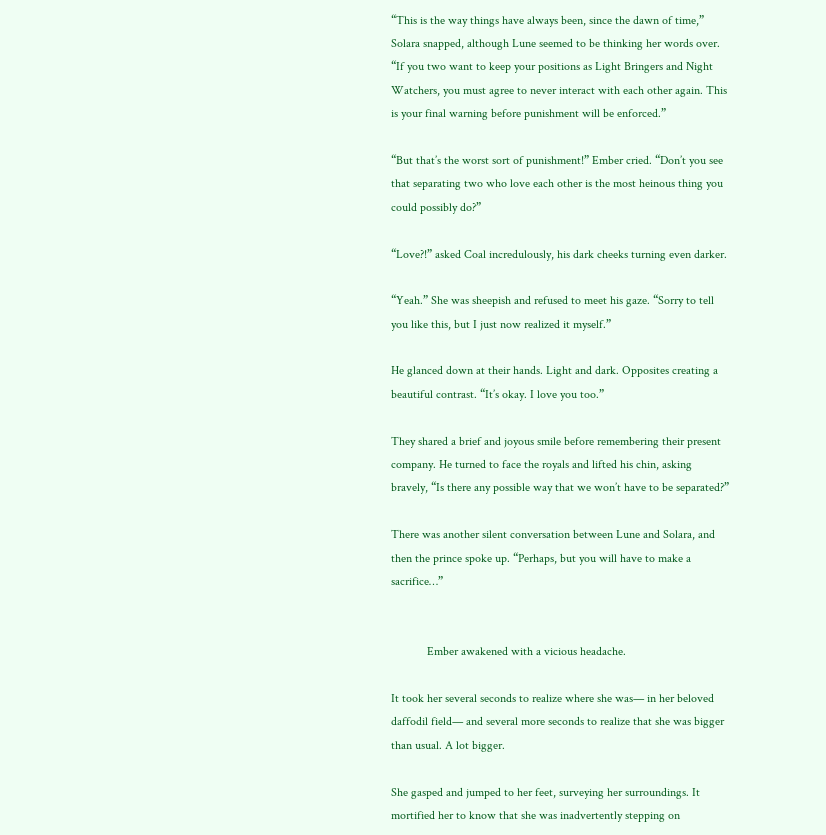“This is the way things have always been, since the dawn of time,” Solara snapped, although Lune seemed to be thinking her words over. “If you two want to keep your positions as Light Bringers and Night Watchers, you must agree to never interact with each other again. This is your final warning before punishment will be enforced.”

“But that’s the worst sort of punishment!” Ember cried. “Don’t you see that separating two who love each other is the most heinous thing you could possibly do?”

“Love?!” asked Coal incredulously, his dark cheeks turning even darker.

“Yeah.” She was sheepish and refused to meet his gaze. “Sorry to tell you like this, but I just now realized it myself.”

He glanced down at their hands. Light and dark. Opposites creating a beautiful contrast. “It’s okay. I love you too.”

They shared a brief and joyous smile before remembering their present company. He turned to face the royals and lifted his chin, asking bravely, “Is there any possible way that we won’t have to be separated?”

There was another silent conversation between Lune and Solara, and then the prince spoke up. “Perhaps, but you will have to make a sacrifice…”


            Ember awakened with a vicious headache.

It took her several seconds to realize where she was— in her beloved daffodil field— and several more seconds to realize that she was bigger than usual. A lot bigger.

She gasped and jumped to her feet, surveying her surroundings. It mortified her to know that she was inadvertently stepping on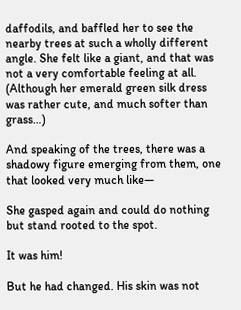daffodils, and baffled her to see the nearby trees at such a wholly different angle. She felt like a giant, and that was not a very comfortable feeling at all. (Although her emerald green silk dress was rather cute, and much softer than grass…)

And speaking of the trees, there was a shadowy figure emerging from them, one that looked very much like—

She gasped again and could do nothing but stand rooted to the spot.

It was him!

But he had changed. His skin was not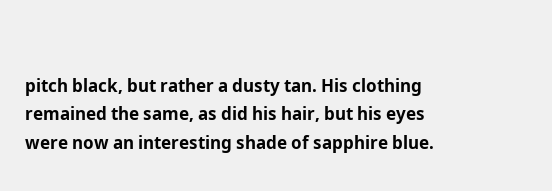pitch black, but rather a dusty tan. His clothing remained the same, as did his hair, but his eyes were now an interesting shade of sapphire blue.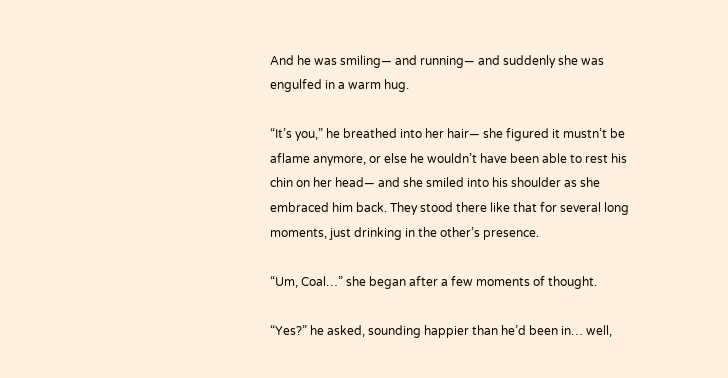And he was smiling— and running— and suddenly she was engulfed in a warm hug.

“It’s you,” he breathed into her hair— she figured it mustn’t be aflame anymore, or else he wouldn’t have been able to rest his chin on her head— and she smiled into his shoulder as she embraced him back. They stood there like that for several long moments, just drinking in the other’s presence.

“Um, Coal…” she began after a few moments of thought.

“Yes?” he asked, sounding happier than he’d been in… well,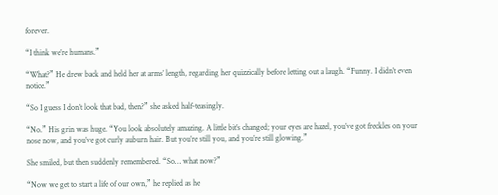forever.

“I think we’re humans.”

“What?” He drew back and held her at arms’ length, regarding her quizzically before letting out a laugh. “Funny. I didn’t even notice.”

“So I guess I don’t look that bad, then?” she asked half-teasingly.

“No.” His grin was huge. “You look absolutely amazing. A little bit’s changed; your eyes are hazel, you’ve got freckles on your nose now, and you’ve got curly auburn hair. But you’re still you, and you’re still glowing.”

She smiled, but then suddenly remembered. “So… what now?”

“Now we get to start a life of our own,” he replied as he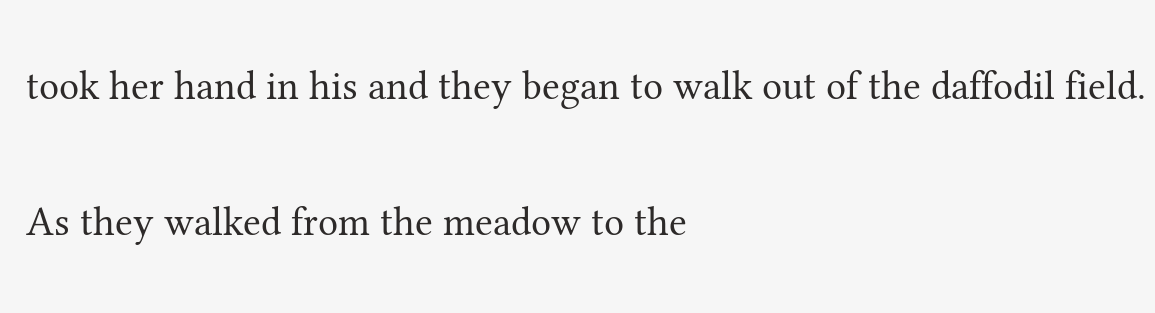took her hand in his and they began to walk out of the daffodil field.

As they walked from the meadow to the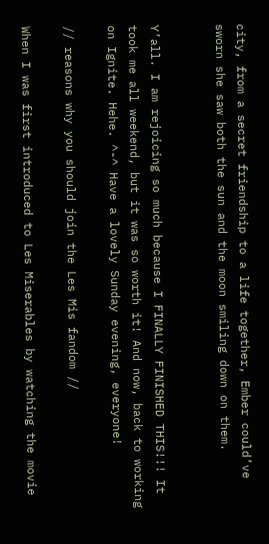city, from a secret friendship to a life together, Ember could’ve sworn she saw both the sun and the moon smiling down on them.


Y’all. I am rejoicing so much because I FINALLY FINISHED THIS!!! It took me all weekend, but it was so worth it! And now, back to working on Ignite. Hehe. ^-^ Have a lovely Sunday evening, everyone!

// reasons why you should join the Les Mis fandom //

When I was first introduced to Les Miserables by watching the movie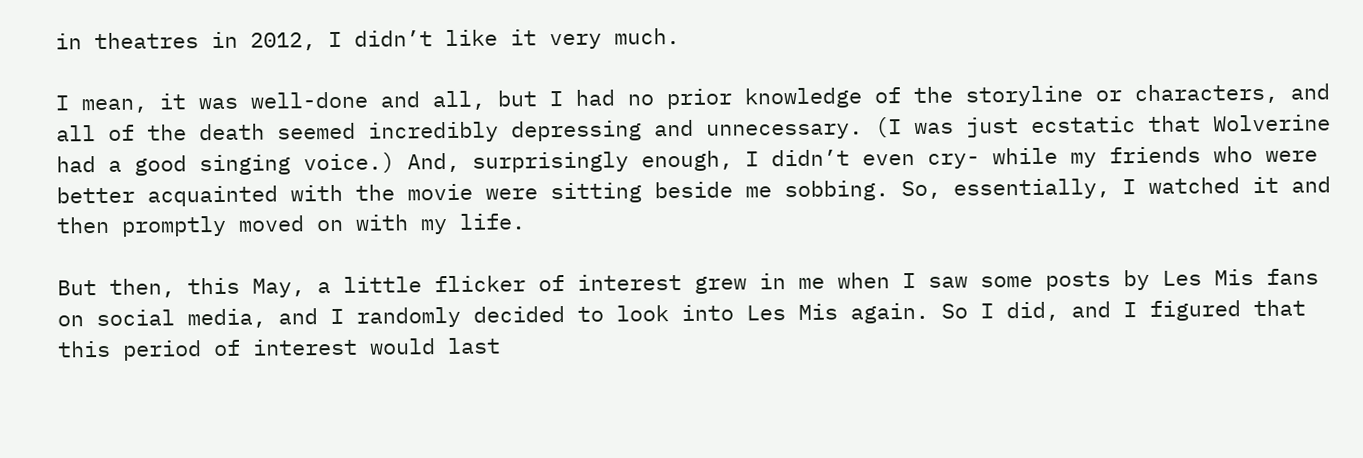in theatres in 2012, I didn’t like it very much.

I mean, it was well-done and all, but I had no prior knowledge of the storyline or characters, and all of the death seemed incredibly depressing and unnecessary. (I was just ecstatic that Wolverine had a good singing voice.) And, surprisingly enough, I didn’t even cry- while my friends who were better acquainted with the movie were sitting beside me sobbing. So, essentially, I watched it and then promptly moved on with my life.

But then, this May, a little flicker of interest grew in me when I saw some posts by Les Mis fans on social media, and I randomly decided to look into Les Mis again. So I did, and I figured that this period of interest would last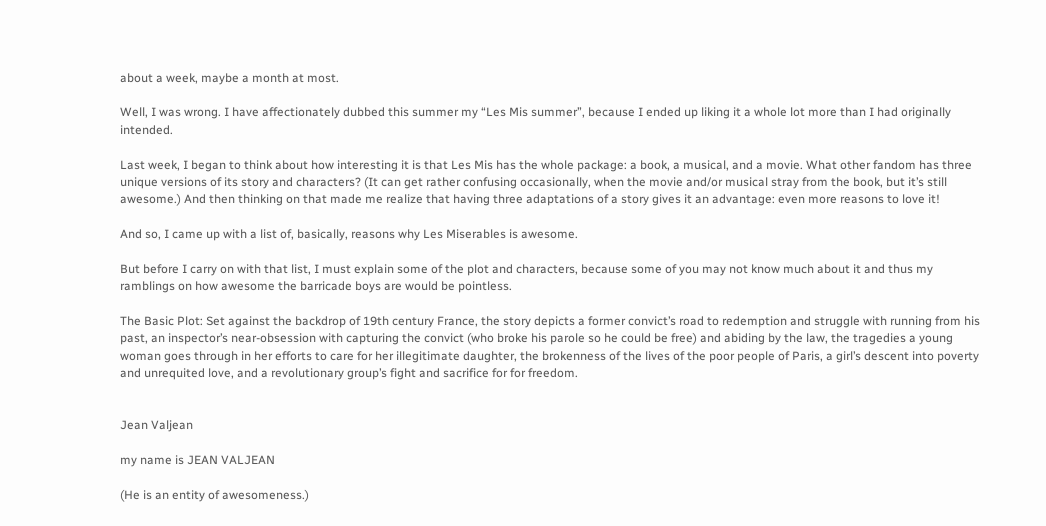about a week, maybe a month at most.

Well, I was wrong. I have affectionately dubbed this summer my “Les Mis summer”, because I ended up liking it a whole lot more than I had originally intended.

Last week, I began to think about how interesting it is that Les Mis has the whole package: a book, a musical, and a movie. What other fandom has three unique versions of its story and characters? (It can get rather confusing occasionally, when the movie and/or musical stray from the book, but it’s still awesome.) And then thinking on that made me realize that having three adaptations of a story gives it an advantage: even more reasons to love it!

And so, I came up with a list of, basically, reasons why Les Miserables is awesome.

But before I carry on with that list, I must explain some of the plot and characters, because some of you may not know much about it and thus my ramblings on how awesome the barricade boys are would be pointless.

The Basic Plot: Set against the backdrop of 19th century France, the story depicts a former convict’s road to redemption and struggle with running from his past, an inspector’s near-obsession with capturing the convict (who broke his parole so he could be free) and abiding by the law, the tragedies a young woman goes through in her efforts to care for her illegitimate daughter, the brokenness of the lives of the poor people of Paris, a girl’s descent into poverty and unrequited love, and a revolutionary group’s fight and sacrifice for for freedom.


Jean Valjean

my name is JEAN VALJEAN

(He is an entity of awesomeness.)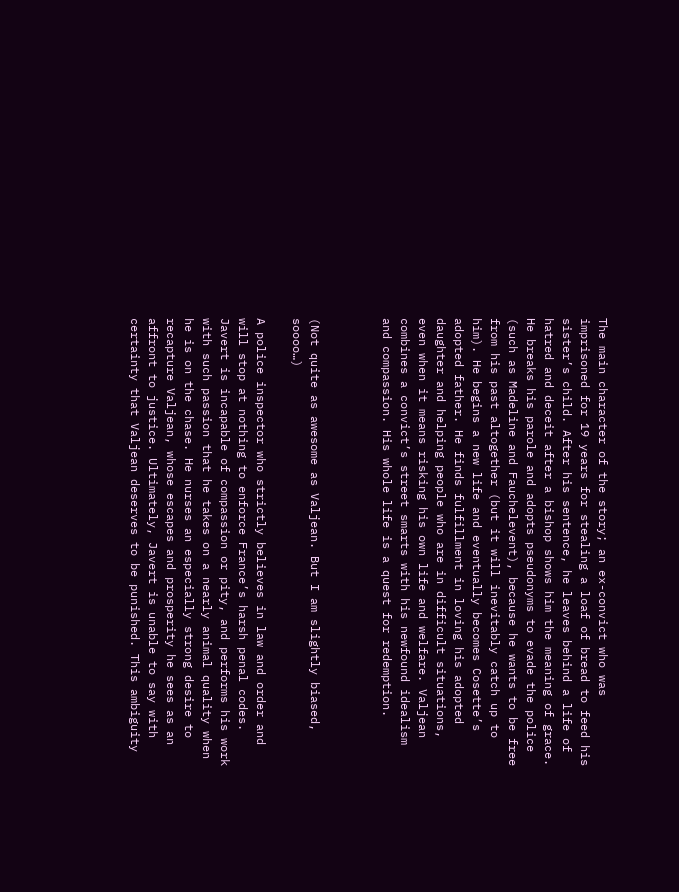The main character of the story; an ex-convict who was imprisoned for 19 years for stealing a loaf of bread to feed his sister’s child. After his sentence, he leaves behind a life of hatred and deceit after a bishop shows him the meaning of grace. He breaks his parole and adopts pseudonyms to evade the police (such as Madeline and Fauchelevent), because he wants to be free from his past altogether (but it will inevitably catch up to him). He begins a new life and eventually becomes Cosette’s adopted father. He finds fulfillment in loving his adopted daughter and helping people who are in difficult situations, even when it means risking his own life and welfare. Valjean combines a convict’s street smarts with his newfound idealism and compassion. His whole life is a quest for redemption.



(Not quite as awesome as Valjean. But I am slightly biased, soooo…)

A police inspector who strictly believes in law and order and will stop at nothing to enforce France’s harsh penal codes. Javert is incapable of compassion or pity, and performs his work with such passion that he takes on a nearly animal quality when he is on the chase. He nurses an especially strong desire to recapture Valjean, whose escapes and prosperity he sees as an affront to justice. Ultimately, Javert is unable to say with certainty that Valjean deserves to be punished. This ambiguity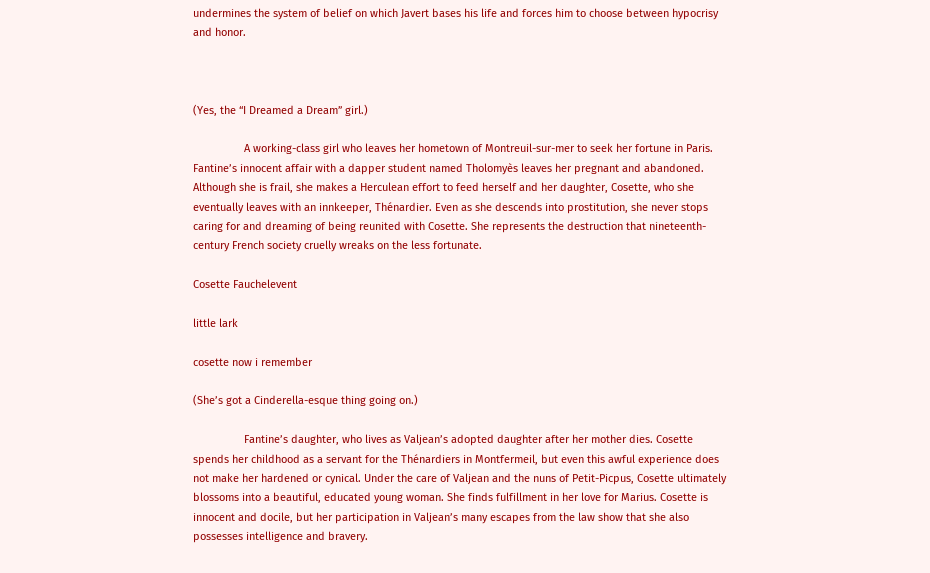undermines the system of belief on which Javert bases his life and forces him to choose between hypocrisy and honor.



(Yes, the “I Dreamed a Dream” girl.)

                 A working-class girl who leaves her hometown of Montreuil-sur-mer to seek her fortune in Paris. Fantine’s innocent affair with a dapper student named Tholomyès leaves her pregnant and abandoned. Although she is frail, she makes a Herculean effort to feed herself and her daughter, Cosette, who she eventually leaves with an innkeeper, Thénardier. Even as she descends into prostitution, she never stops caring for and dreaming of being reunited with Cosette. She represents the destruction that nineteenth-century French society cruelly wreaks on the less fortunate.

Cosette Fauchelevent

little lark

cosette now i remember

(She’s got a Cinderella-esque thing going on.)

                 Fantine’s daughter, who lives as Valjean’s adopted daughter after her mother dies. Cosette spends her childhood as a servant for the Thénardiers in Montfermeil, but even this awful experience does not make her hardened or cynical. Under the care of Valjean and the nuns of Petit-Picpus, Cosette ultimately blossoms into a beautiful, educated young woman. She finds fulfillment in her love for Marius. Cosette is innocent and docile, but her participation in Valjean’s many escapes from the law show that she also possesses intelligence and bravery.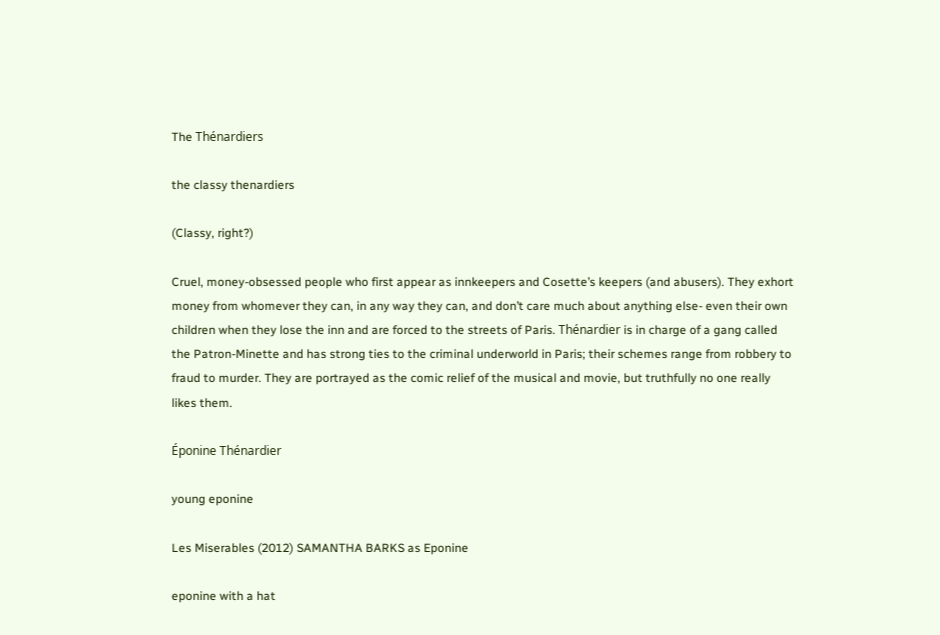The Thénardiers

the classy thenardiers

(Classy, right?)

Cruel, money-obsessed people who first appear as innkeepers and Cosette’s keepers (and abusers). They exhort money from whomever they can, in any way they can, and don’t care much about anything else- even their own children when they lose the inn and are forced to the streets of Paris. Thénardier is in charge of a gang called the Patron-Minette and has strong ties to the criminal underworld in Paris; their schemes range from robbery to fraud to murder. They are portrayed as the comic relief of the musical and movie, but truthfully no one really likes them.

Éponine Thénardier

young eponine

Les Miserables (2012) SAMANTHA BARKS as Eponine

eponine with a hat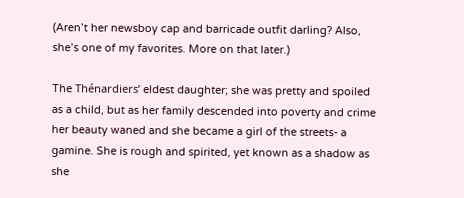(Aren’t her newsboy cap and barricade outfit darling? Also, she’s one of my favorites. More on that later.)

The Thénardiers’ eldest daughter; she was pretty and spoiled as a child, but as her family descended into poverty and crime her beauty waned and she became a girl of the streets- a gamine. She is rough and spirited, yet known as a shadow as she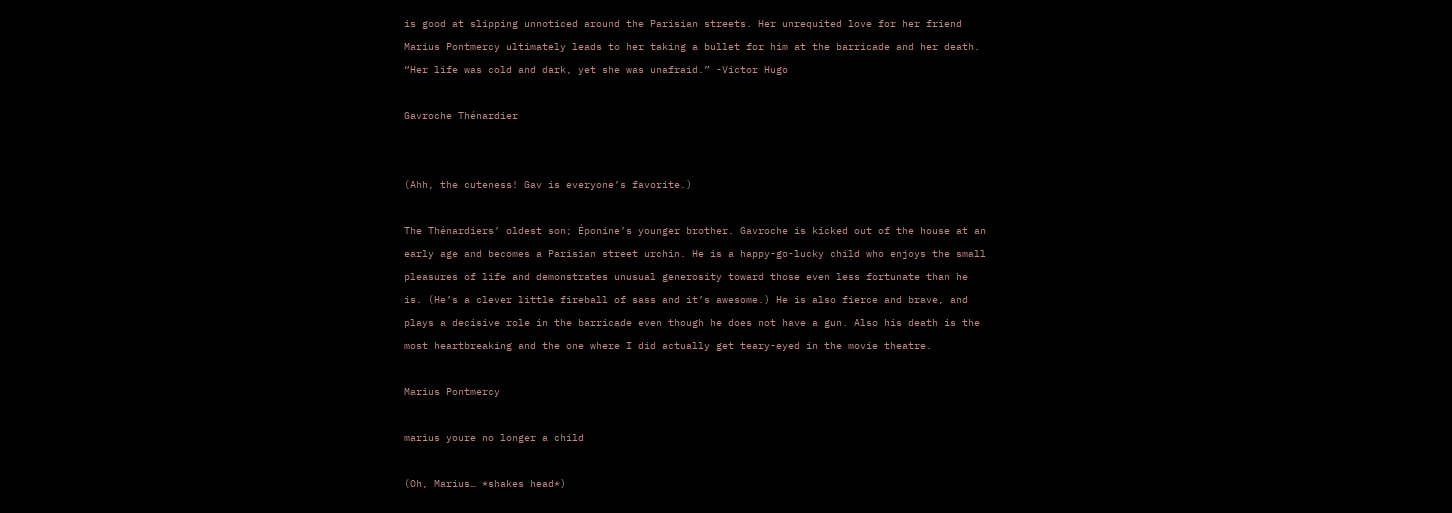is good at slipping unnoticed around the Parisian streets. Her unrequited love for her friend Marius Pontmercy ultimately leads to her taking a bullet for him at the barricade and her death. “Her life was cold and dark, yet she was unafraid.” -Victor Hugo

Gavroche Thénardier


(Ahh, the cuteness! Gav is everyone’s favorite.)

The Thénardiers’ oldest son; Éponine’s younger brother. Gavroche is kicked out of the house at an early age and becomes a Parisian street urchin. He is a happy-go-lucky child who enjoys the small pleasures of life and demonstrates unusual generosity toward those even less fortunate than he is. (He’s a clever little fireball of sass and it’s awesome.) He is also fierce and brave, and plays a decisive role in the barricade even though he does not have a gun. Also his death is the most heartbreaking and the one where I did actually get teary-eyed in the movie theatre.

Marius Pontmercy

marius youre no longer a child

(Oh, Marius… *shakes head*)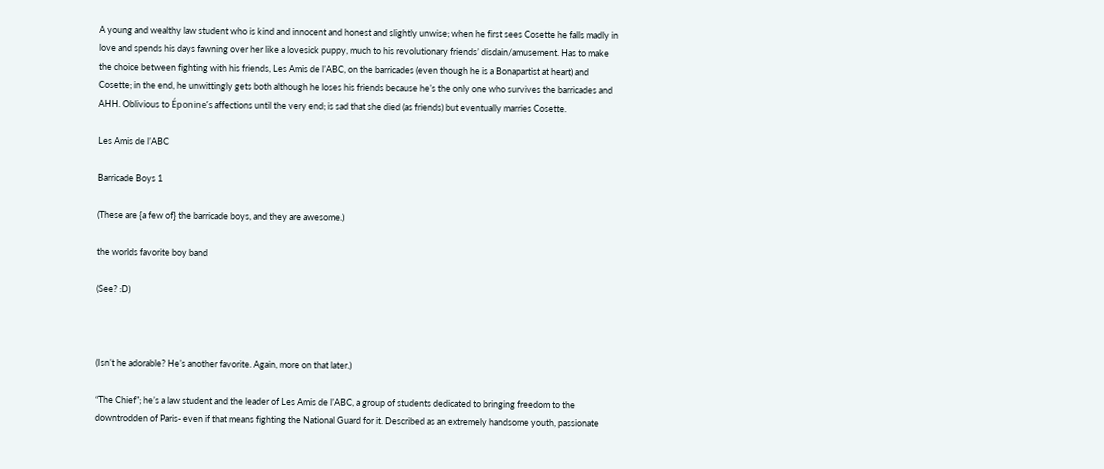A young and wealthy law student who is kind and innocent and honest and slightly unwise; when he first sees Cosette he falls madly in love and spends his days fawning over her like a lovesick puppy, much to his revolutionary friends’ disdain/amusement. Has to make the choice between fighting with his friends, Les Amis de l’ABC, on the barricades (even though he is a Bonapartist at heart) and Cosette; in the end, he unwittingly gets both although he loses his friends because he’s the only one who survives the barricades and AHH. Oblivious to Éponine’s affections until the very end; is sad that she died (as friends) but eventually marries Cosette.

Les Amis de l’ABC

Barricade Boys 1

(These are {a few of} the barricade boys, and they are awesome.)

the worlds favorite boy band

(See? :D)



(Isn’t he adorable? He’s another favorite. Again, more on that later.)

“The Chief”; he’s a law student and the leader of Les Amis de l’ABC, a group of students dedicated to bringing freedom to the downtrodden of Paris- even if that means fighting the National Guard for it. Described as an extremely handsome youth, passionate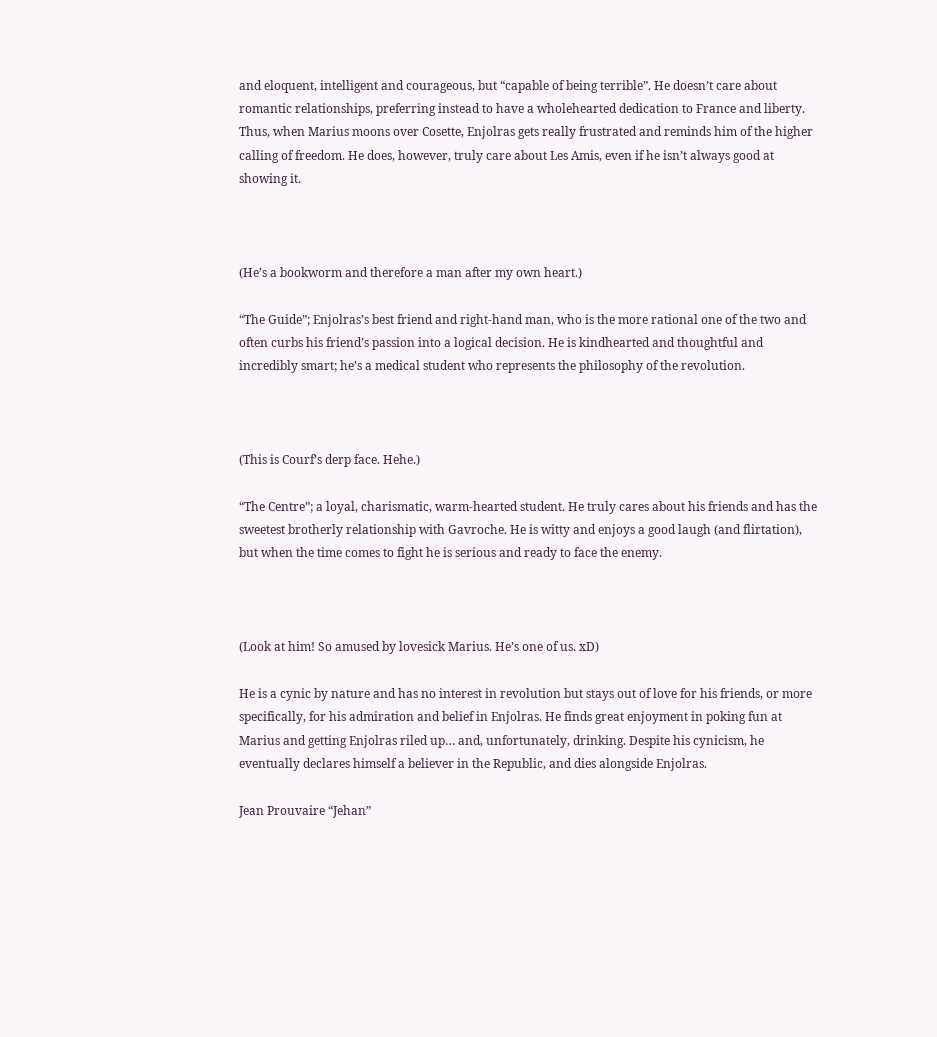and eloquent, intelligent and courageous, but “capable of being terrible”. He doesn’t care about romantic relationships, preferring instead to have a wholehearted dedication to France and liberty. Thus, when Marius moons over Cosette, Enjolras gets really frustrated and reminds him of the higher calling of freedom. He does, however, truly care about Les Amis, even if he isn’t always good at showing it.



(He’s a bookworm and therefore a man after my own heart.)

“The Guide”; Enjolras’s best friend and right-hand man, who is the more rational one of the two and often curbs his friend’s passion into a logical decision. He is kindhearted and thoughtful and incredibly smart; he’s a medical student who represents the philosophy of the revolution.



(This is Courf’s derp face. Hehe.)

“The Centre”; a loyal, charismatic, warm-hearted student. He truly cares about his friends and has the sweetest brotherly relationship with Gavroche. He is witty and enjoys a good laugh (and flirtation), but when the time comes to fight he is serious and ready to face the enemy.



(Look at him! So amused by lovesick Marius. He’s one of us. xD)

He is a cynic by nature and has no interest in revolution but stays out of love for his friends, or more specifically, for his admiration and belief in Enjolras. He finds great enjoyment in poking fun at Marius and getting Enjolras riled up… and, unfortunately, drinking. Despite his cynicism, he eventually declares himself a believer in the Republic, and dies alongside Enjolras.

Jean Prouvaire “Jehan”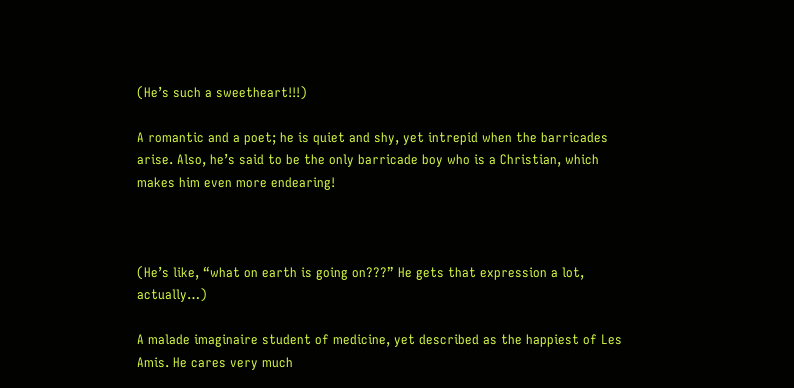(He’s such a sweetheart!!!)

A romantic and a poet; he is quiet and shy, yet intrepid when the barricades arise. Also, he’s said to be the only barricade boy who is a Christian, which makes him even more endearing!



(He’s like, “what on earth is going on???” He gets that expression a lot, actually…)

A malade imaginaire student of medicine, yet described as the happiest of Les Amis. He cares very much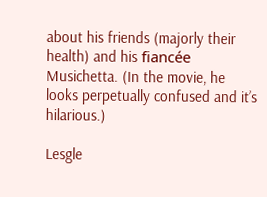about his friends (majorly their health) and his fiancée Musichetta. (In the movie, he looks perpetually confused and it’s hilarious.)

Lesgle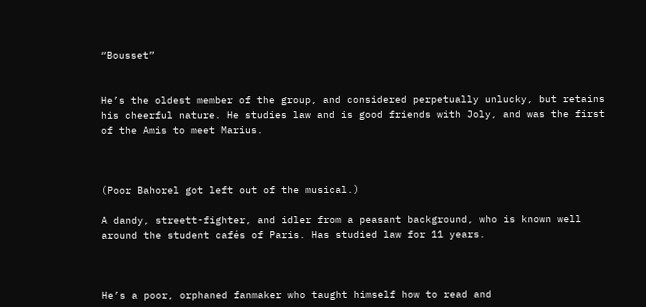“Bousset”


He’s the oldest member of the group, and considered perpetually unlucky, but retains his cheerful nature. He studies law and is good friends with Joly, and was the first of the Amis to meet Marius.



(Poor Bahorel got left out of the musical.)

A dandy, streett-fighter, and idler from a peasant background, who is known well around the student cafés of Paris. Has studied law for 11 years.



He’s a poor, orphaned fanmaker who taught himself how to read and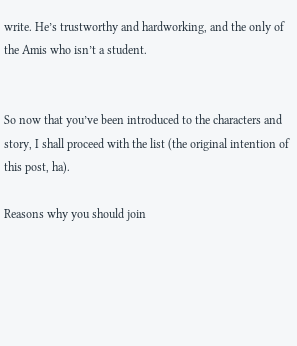write. He’s trustworthy and hardworking, and the only of the Amis who isn’t a student.


So now that you’ve been introduced to the characters and story, I shall proceed with the list (the original intention of this post, ha).

Reasons why you should join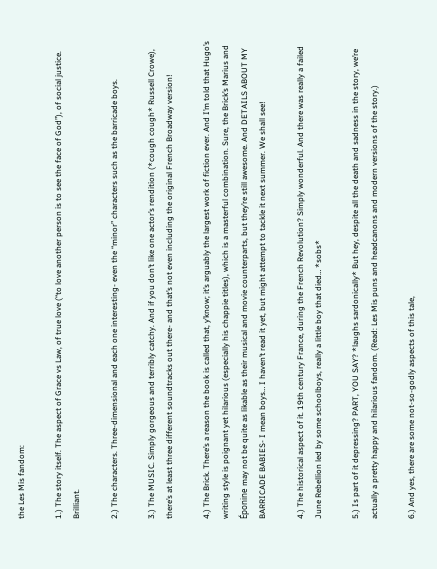the Les Mis fandom:

1.) The story itself. The aspect of Grace vs Law, of true love (“to love another person is to see the face of God”), of social justice. Brilliant.

2.) The characters. Three-dimensional and each one interesting- even the “minor” characters such as the barricade boys.

3.) The MUSIC. Simply gorgeous and terribly catchy. And if you don’t like one actor’s rendition (*cough cough* Russell Crowe), there’s at least three different soundtracks out there- and that’s not even including the original French Broadway version!

4.) The Brick. There’s a reason the book is called that, y’know; it’s arguably the largest work of fiction ever. And I’m told that Hugo’s writing style is poignant yet hilarious (especially his chappie titles), which is a masterful combination. Sure, the Brick’s Marius and Éponine may not be quite as likable as their musical and movie counterparts, but they’re still awesome. And DETAILS ABOUT MY BARRICADE BABIES- I mean boys… I haven’t read it yet, but might attempt to tackle it next summer. We shall see!

4.) The historical aspect of it. 19th century France, during the French Revolution? Simply wonderful. And there was really a failed June Rebellion led by some schoolboys, really a little boy that died… *sobs*

5.) Is part of it depressing? PART, YOU SAY? *laughs sardonically* But hey, despite all the death and sadness in the story, we’re actually a pretty happy and hilarious fandom. (Read: Les Mis puns and headcanons and modern versions of the story.)

6.) And yes, there are some not-so-godly aspects of this tale,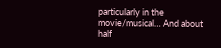particularly in the movie/musical… And about half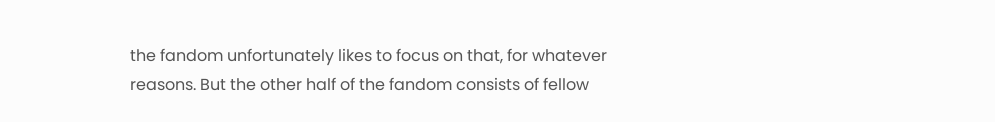the fandom unfortunately likes to focus on that, for whatever reasons. But the other half of the fandom consists of fellow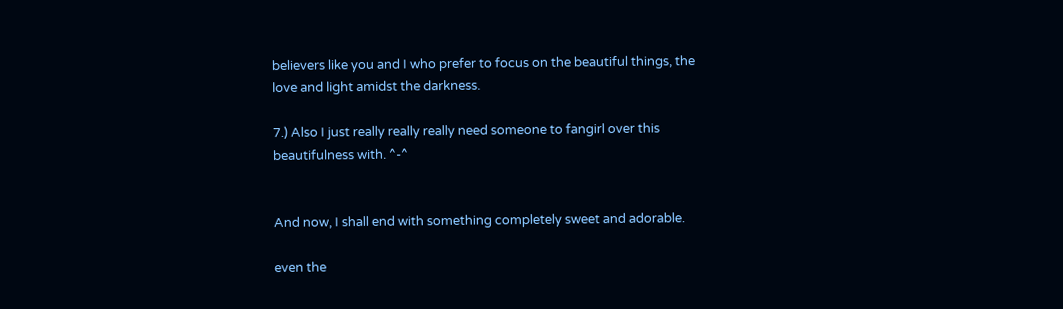believers like you and I who prefer to focus on the beautiful things, the love and light amidst the darkness.

7.) Also I just really really really need someone to fangirl over this beautifulness with. ^-^


And now, I shall end with something completely sweet and adorable.

even the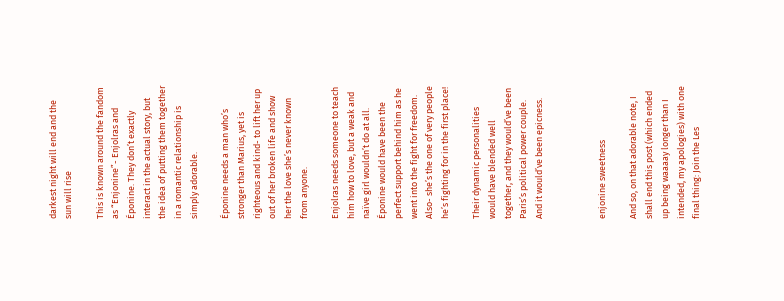darkest night will end and the sun will rise

This is known around the fandom as “Enjonine”- Enjolras and Éponine. They don’t exactly interact in the actual story, but the idea of putting them together in a romantic relationship is simply adorable.

Éponine needs a man who’s stronger than Marius, yet is righteous and kind- to lift her up out of her broken life and show her the love she’s never known from anyone.

Enjolras needs someone to teach him how to love, but a weak and naïve girl wouldn’t do at all. Éponine would have been the perfect support behind him as he went into the fight for freedom. Also- she’s the one of very people he’s fighting for in the first place!

Their dynamic personalities would have blended well together, and they would’ve been Paris’s political power couple. And it would’ve been epicness.



enjonine sweetness

And so, on that adorable note, I shall end this post (which ended up being waaaay longer than I intended, my apologies) with one final thing: Join the Les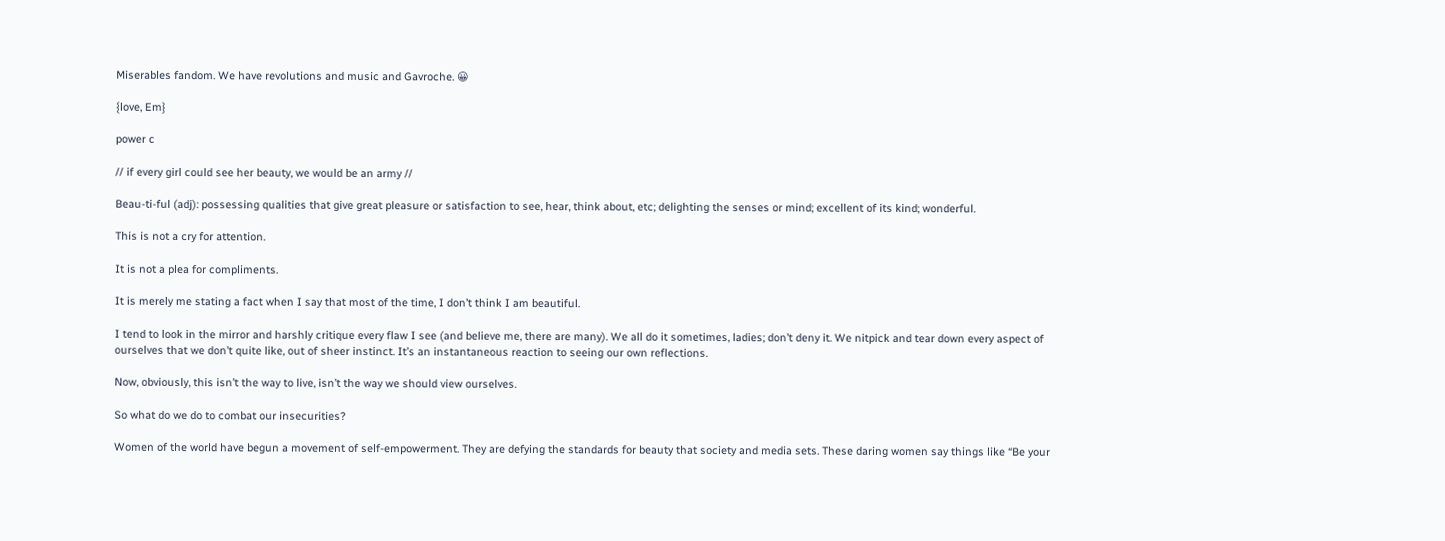Miserables fandom. We have revolutions and music and Gavroche. 😀

{love, Em}

power c

// if every girl could see her beauty, we would be an army //

Beau-ti-ful (adj): possessing qualities that give great pleasure or satisfaction to see, hear, think about, etc; delighting the senses or mind; excellent of its kind; wonderful.

This is not a cry for attention.

It is not a plea for compliments.

It is merely me stating a fact when I say that most of the time, I don’t think I am beautiful.

I tend to look in the mirror and harshly critique every flaw I see (and believe me, there are many). We all do it sometimes, ladies; don’t deny it. We nitpick and tear down every aspect of ourselves that we don’t quite like, out of sheer instinct. It’s an instantaneous reaction to seeing our own reflections.

Now, obviously, this isn’t the way to live, isn’t the way we should view ourselves.

So what do we do to combat our insecurities?

Women of the world have begun a movement of self-empowerment. They are defying the standards for beauty that society and media sets. These daring women say things like “Be your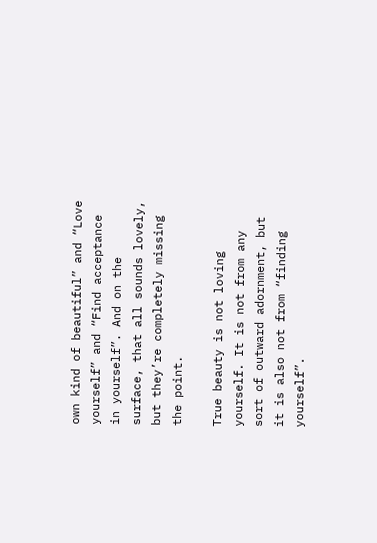own kind of beautiful” and “Love yourself” and “Find acceptance in yourself”. And on the surface, that all sounds lovely, but they’re completely missing the point.

True beauty is not loving yourself. It is not from any sort of outward adornment, but it is also not from “finding yourself”.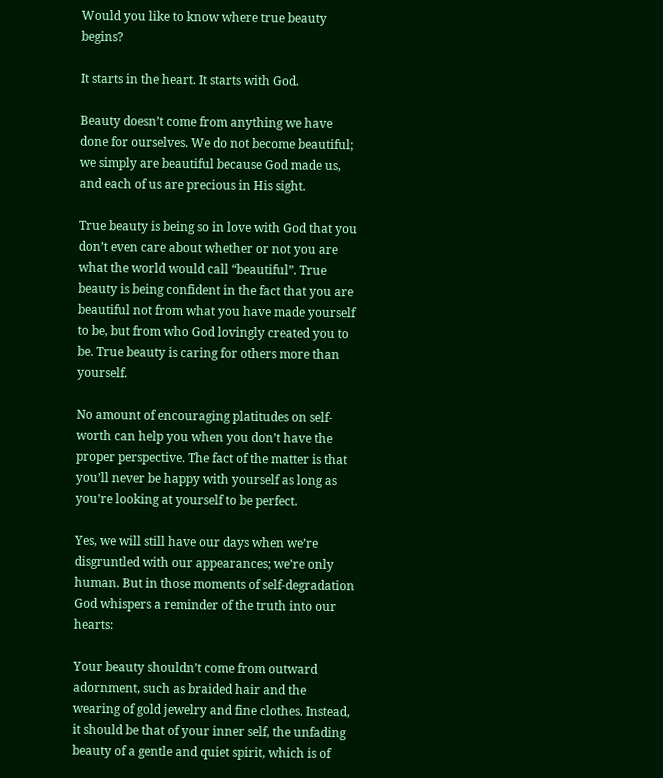Would you like to know where true beauty begins?

It starts in the heart. It starts with God.

Beauty doesn’t come from anything we have done for ourselves. We do not become beautiful; we simply are beautiful because God made us, and each of us are precious in His sight.

True beauty is being so in love with God that you don’t even care about whether or not you are what the world would call “beautiful”. True beauty is being confident in the fact that you are beautiful not from what you have made yourself to be, but from who God lovingly created you to be. True beauty is caring for others more than yourself.

No amount of encouraging platitudes on self-worth can help you when you don’t have the proper perspective. The fact of the matter is that you’ll never be happy with yourself as long as you’re looking at yourself to be perfect.

Yes, we will still have our days when we’re disgruntled with our appearances; we’re only human. But in those moments of self-degradation God whispers a reminder of the truth into our hearts:

Your beauty shouldn’t come from outward adornment, such as braided hair and the wearing of gold jewelry and fine clothes. Instead, it should be that of your inner self, the unfading beauty of a gentle and quiet spirit, which is of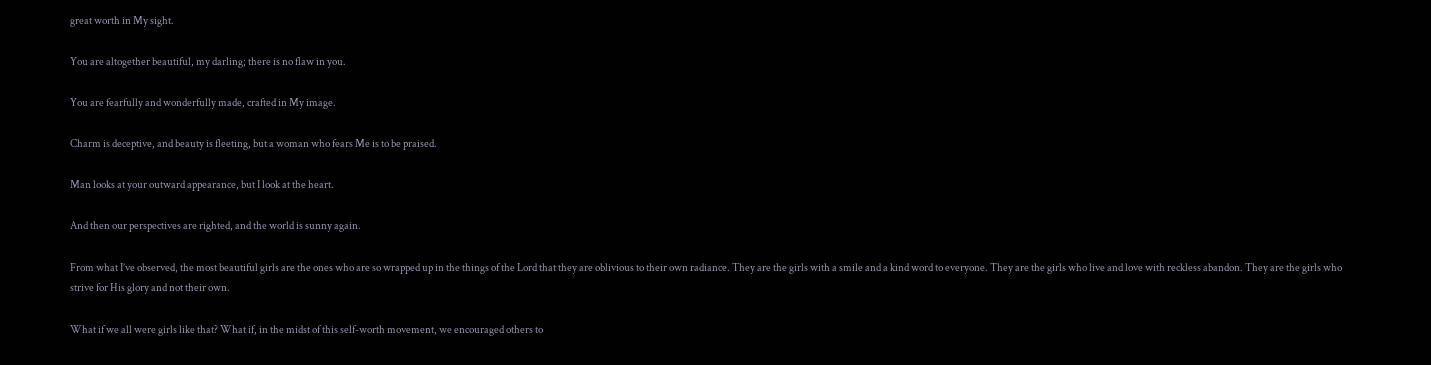great worth in My sight.

You are altogether beautiful, my darling; there is no flaw in you.

You are fearfully and wonderfully made, crafted in My image.

Charm is deceptive, and beauty is fleeting, but a woman who fears Me is to be praised.

Man looks at your outward appearance, but I look at the heart.

And then our perspectives are righted, and the world is sunny again.

From what I’ve observed, the most beautiful girls are the ones who are so wrapped up in the things of the Lord that they are oblivious to their own radiance. They are the girls with a smile and a kind word to everyone. They are the girls who live and love with reckless abandon. They are the girls who strive for His glory and not their own.

What if we all were girls like that? What if, in the midst of this self-worth movement, we encouraged others to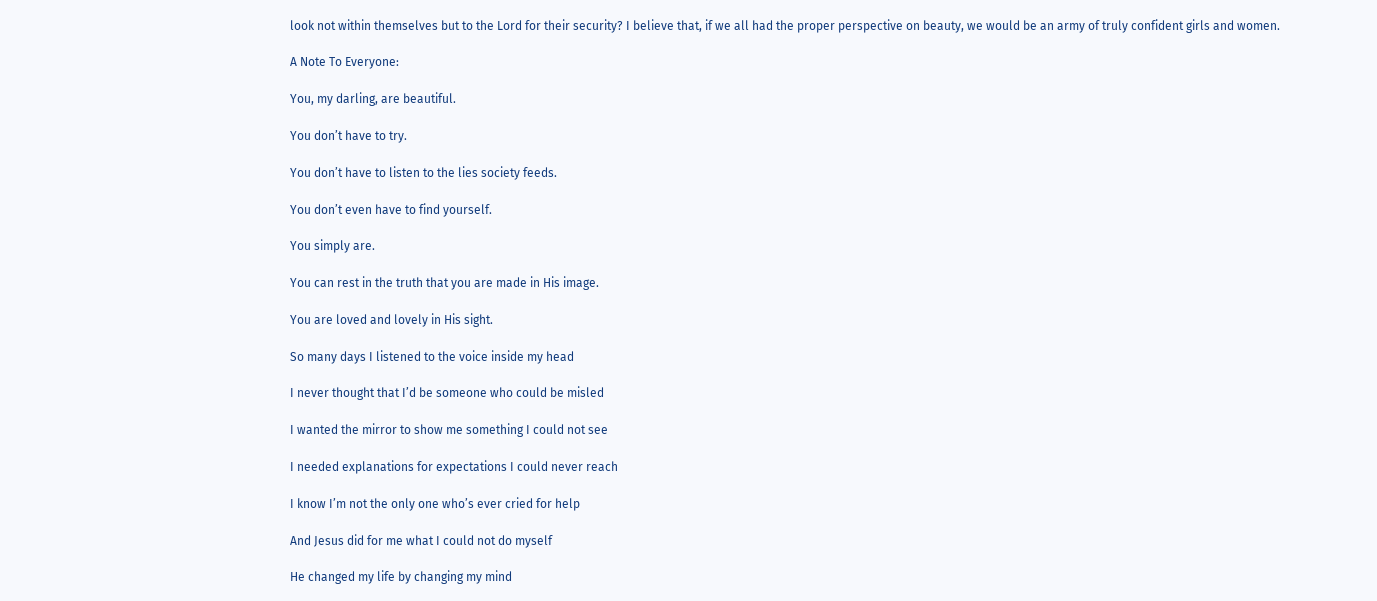look not within themselves but to the Lord for their security? I believe that, if we all had the proper perspective on beauty, we would be an army of truly confident girls and women.

A Note To Everyone:

You, my darling, are beautiful.

You don’t have to try.

You don’t have to listen to the lies society feeds.

You don’t even have to find yourself.

You simply are.

You can rest in the truth that you are made in His image.

You are loved and lovely in His sight.

So many days I listened to the voice inside my head

I never thought that I’d be someone who could be misled

I wanted the mirror to show me something I could not see

I needed explanations for expectations I could never reach

I know I’m not the only one who’s ever cried for help

And Jesus did for me what I could not do myself

He changed my life by changing my mind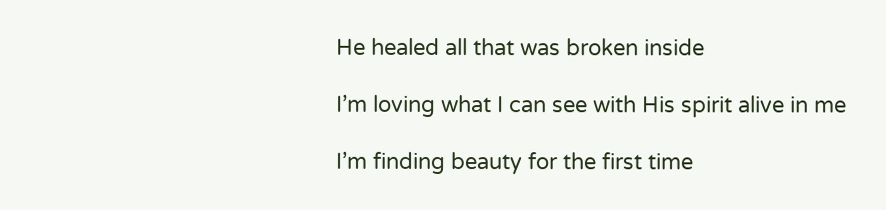He healed all that was broken inside

I’m loving what I can see with His spirit alive in me

I’m finding beauty for the first time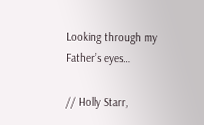Looking through my Father’s eyes…

// Holly Starr,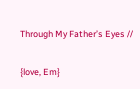Through My Father’s Eyes //

{love, Em}